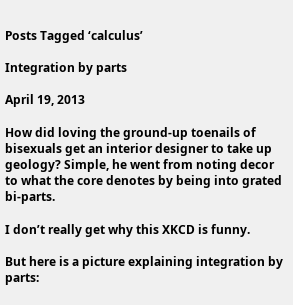Posts Tagged ‘calculus’

Integration by parts

April 19, 2013

How did loving the ground-up toenails of bisexuals get an interior designer to take up geology? Simple, he went from noting decor to what the core denotes by being into grated bi-parts.

I don’t really get why this XKCD is funny.

But here is a picture explaining integration by parts: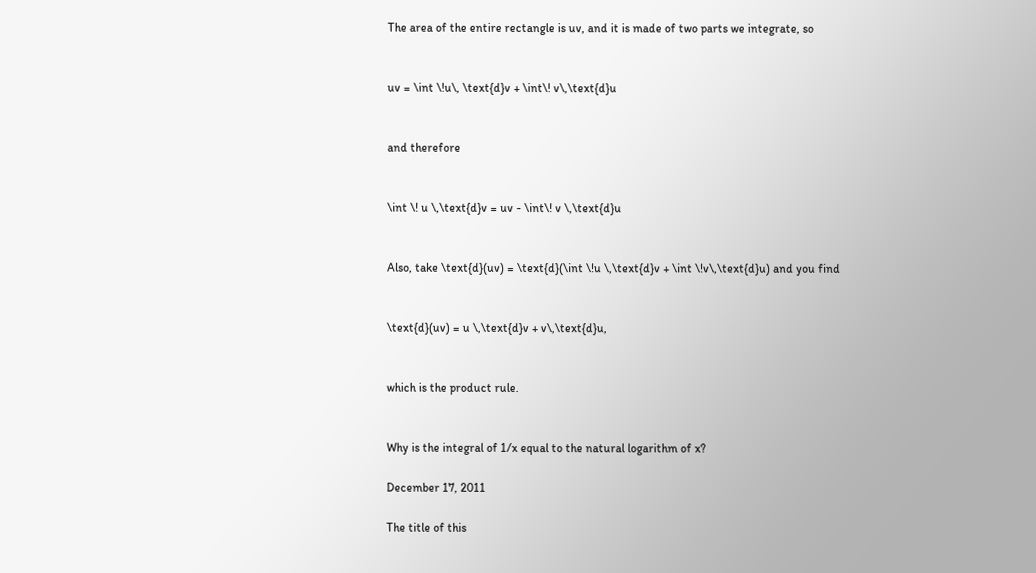The area of the entire rectangle is uv, and it is made of two parts we integrate, so


uv = \int \!u\, \text{d}v + \int\! v\,\text{d}u


and therefore


\int \! u \,\text{d}v = uv - \int\! v \,\text{d}u


Also, take \text{d}(uv) = \text{d}(\int \!u \,\text{d}v + \int \!v\,\text{d}u) and you find


\text{d}(uv) = u \,\text{d}v + v\,\text{d}u,


which is the product rule.


Why is the integral of 1/x equal to the natural logarithm of x?

December 17, 2011

The title of this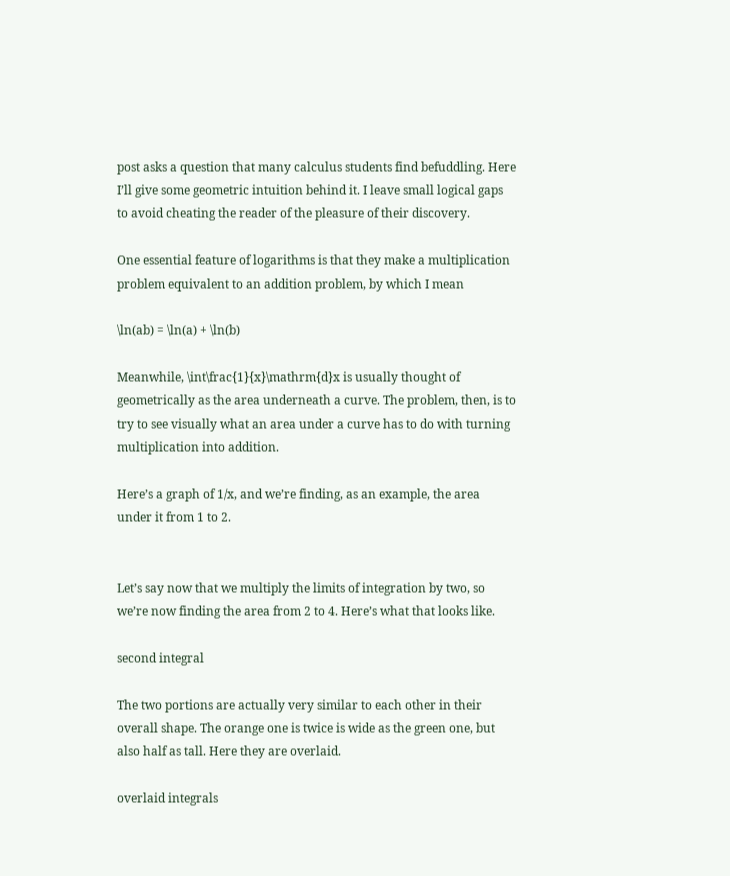post asks a question that many calculus students find befuddling. Here I’ll give some geometric intuition behind it. I leave small logical gaps to avoid cheating the reader of the pleasure of their discovery.

One essential feature of logarithms is that they make a multiplication problem equivalent to an addition problem, by which I mean

\ln(ab) = \ln(a) + \ln(b)

Meanwhile, \int\frac{1}{x}\mathrm{d}x is usually thought of geometrically as the area underneath a curve. The problem, then, is to try to see visually what an area under a curve has to do with turning multiplication into addition.

Here’s a graph of 1/x, and we’re finding, as an example, the area under it from 1 to 2.


Let’s say now that we multiply the limits of integration by two, so we’re now finding the area from 2 to 4. Here’s what that looks like.

second integral

The two portions are actually very similar to each other in their overall shape. The orange one is twice is wide as the green one, but also half as tall. Here they are overlaid.

overlaid integrals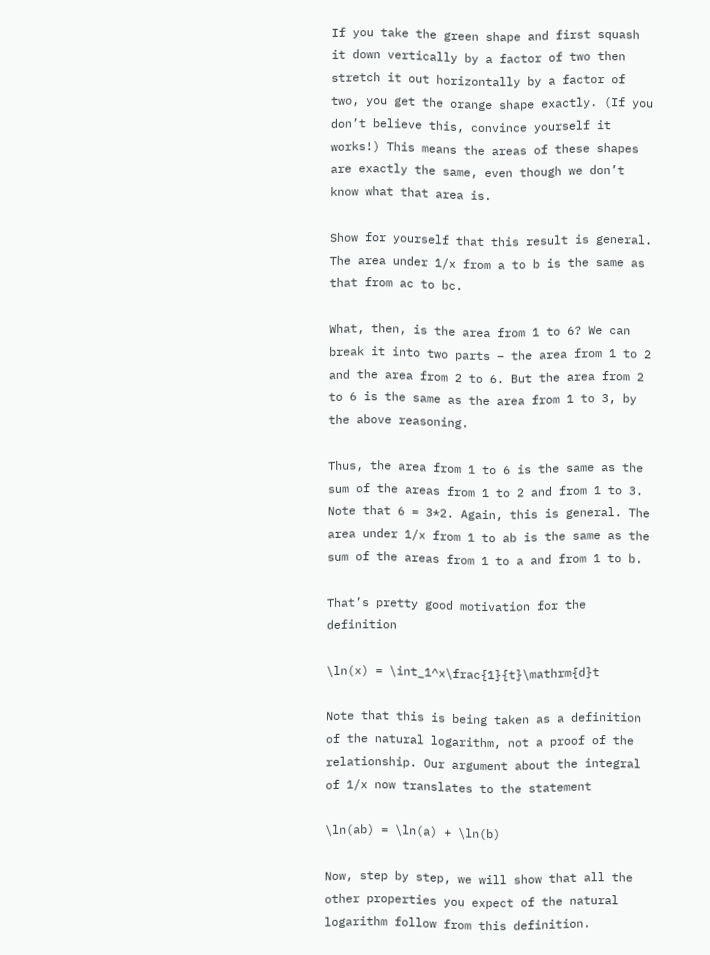If you take the green shape and first squash it down vertically by a factor of two then stretch it out horizontally by a factor of two, you get the orange shape exactly. (If you don’t believe this, convince yourself it works!) This means the areas of these shapes are exactly the same, even though we don’t know what that area is.

Show for yourself that this result is general. The area under 1/x from a to b is the same as that from ac to bc.

What, then, is the area from 1 to 6? We can break it into two parts – the area from 1 to 2 and the area from 2 to 6. But the area from 2 to 6 is the same as the area from 1 to 3, by the above reasoning.

Thus, the area from 1 to 6 is the same as the sum of the areas from 1 to 2 and from 1 to 3. Note that 6 = 3*2. Again, this is general. The area under 1/x from 1 to ab is the same as the sum of the areas from 1 to a and from 1 to b.

That’s pretty good motivation for the definition

\ln(x) = \int_1^x\frac{1}{t}\mathrm{d}t

Note that this is being taken as a definition of the natural logarithm, not a proof of the relationship. Our argument about the integral of 1/x now translates to the statement

\ln(ab) = \ln(a) + \ln(b)

Now, step by step, we will show that all the other properties you expect of the natural logarithm follow from this definition.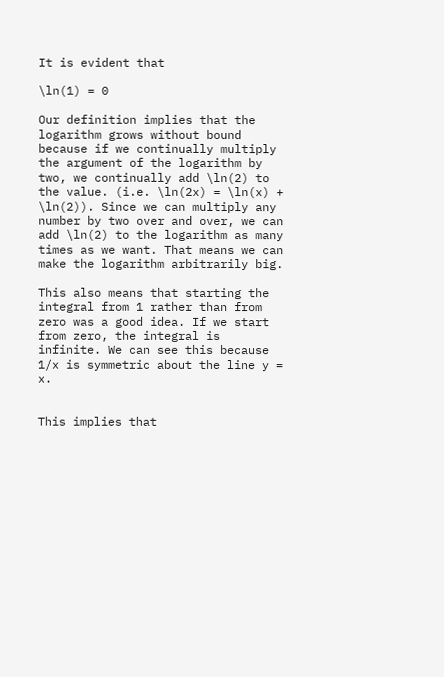It is evident that

\ln(1) = 0

Our definition implies that the logarithm grows without bound because if we continually multiply the argument of the logarithm by two, we continually add \ln(2) to the value. (i.e. \ln(2x) = \ln(x) + \ln(2)). Since we can multiply any number by two over and over, we can add \ln(2) to the logarithm as many times as we want. That means we can make the logarithm arbitrarily big.

This also means that starting the integral from 1 rather than from zero was a good idea. If we start from zero, the integral is infinite. We can see this because 1/x is symmetric about the line y = x.


This implies that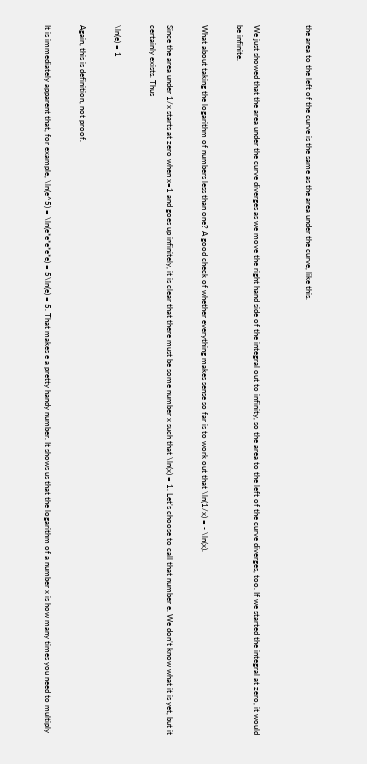the area to the left of the curve is the same as the area under the curve, like this.


We just showed that the area under the curve diverges as we move the right hand side of the integral out to infinity, so the area to the left of the curve diverges, too. If we started the integral at zero, it would be infinite.

What about taking the logarithm of numbers less than one? A good check of whether everything makes sense so far is to work out that \ln(1/x) = - \ln(x).

Since the area under 1/x starts at zero when x=1 and goes up infinitely, it is clear that there must be some number x such that \ln(x) = 1. Let’s choose to call that number e. We don’t know what it is yet, but it certainly exists. Thus

\ln(e) = 1

Again, this is definition, not proof.

It is immediately apparent that, for example, \ln(e^5) = \ln(e*e*e*e*e) = 5\ln(e) = 5. That makes e a pretty handy number. It shows us that the logarithm of a number x is how many times you need to multiply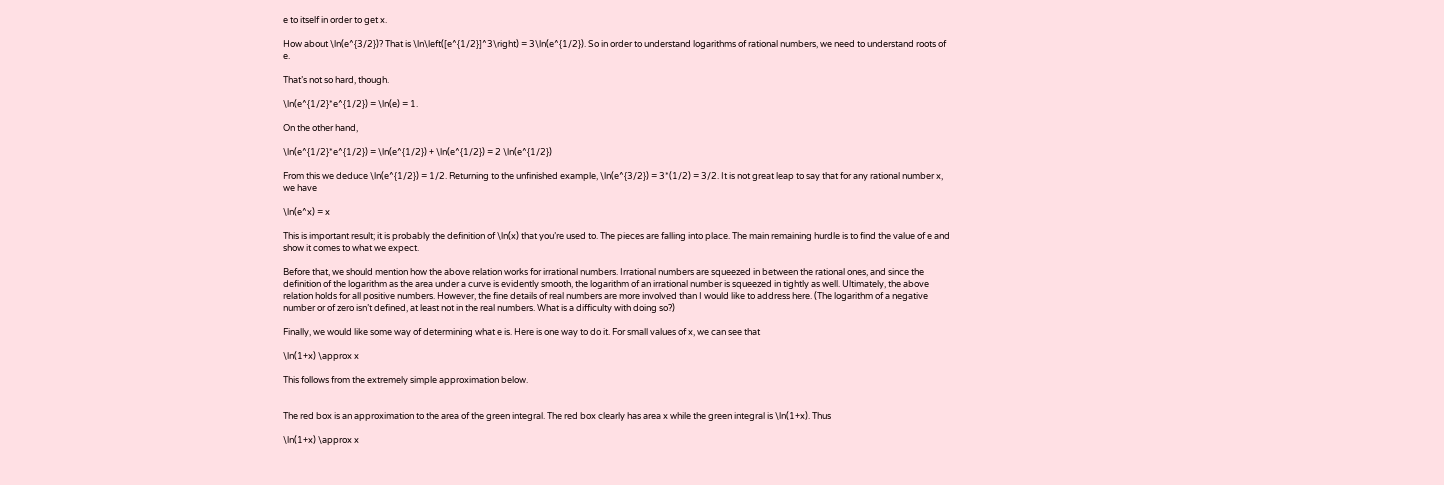e to itself in order to get x.

How about \ln(e^{3/2})? That is \ln\left([e^{1/2}]^3\right) = 3\ln(e^{1/2}). So in order to understand logarithms of rational numbers, we need to understand roots of e.

That’s not so hard, though.

\ln(e^{1/2}*e^{1/2}) = \ln(e) = 1.

On the other hand,

\ln(e^{1/2}*e^{1/2}) = \ln(e^{1/2}) + \ln(e^{1/2}) = 2 \ln(e^{1/2})

From this we deduce \ln(e^{1/2}) = 1/2. Returning to the unfinished example, \ln(e^{3/2}) = 3*(1/2) = 3/2. It is not great leap to say that for any rational number x, we have

\ln(e^x) = x

This is important result; it is probably the definition of \ln(x) that you’re used to. The pieces are falling into place. The main remaining hurdle is to find the value of e and show it comes to what we expect.

Before that, we should mention how the above relation works for irrational numbers. Irrational numbers are squeezed in between the rational ones, and since the definition of the logarithm as the area under a curve is evidently smooth, the logarithm of an irrational number is squeezed in tightly as well. Ultimately, the above relation holds for all positive numbers. However, the fine details of real numbers are more involved than I would like to address here. (The logarithm of a negative number or of zero isn’t defined, at least not in the real numbers. What is a difficulty with doing so?)

Finally, we would like some way of determining what e is. Here is one way to do it. For small values of x, we can see that

\ln(1+x) \approx x

This follows from the extremely simple approximation below.


The red box is an approximation to the area of the green integral. The red box clearly has area x while the green integral is \ln(1+x). Thus

\ln(1+x) \approx x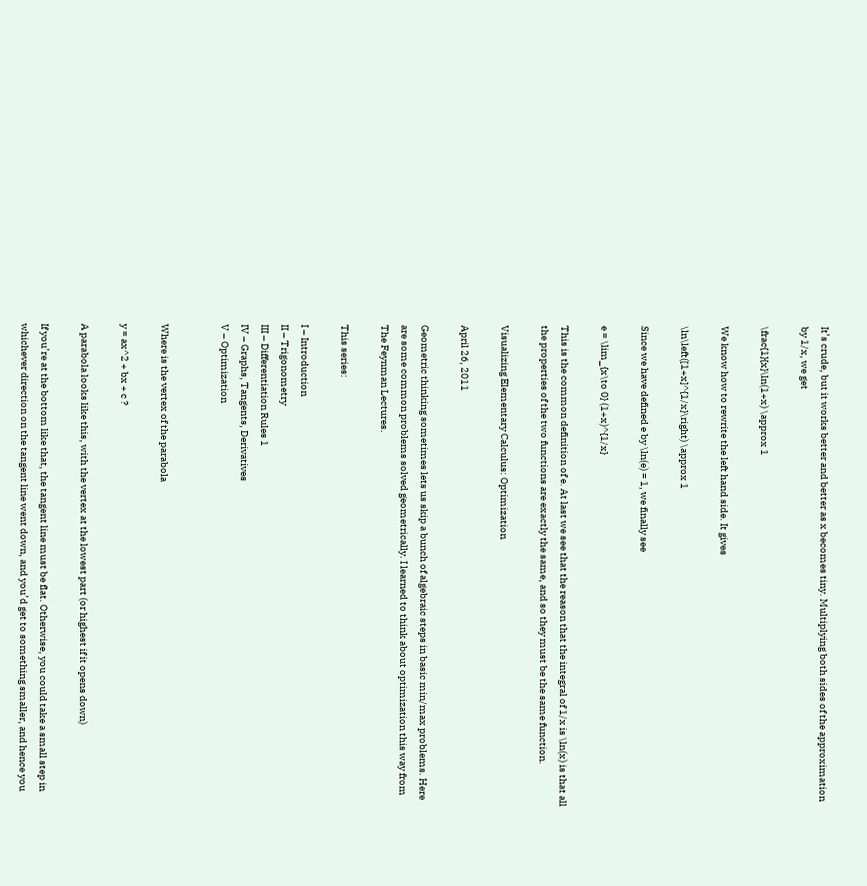It’s crude, but it works better and better as x becomes tiny. Multiplying both sides of the approximation by 1/x, we get

\frac{1}{x}\ln(1+x) \approx 1

We know how to rewrite the left hand side. It gives

\ln\left([1+x]^{1/x}\right) \approx 1

Since we have defined e by \ln(e) = 1, we finally see

e = \lim_{x\to 0} (1+x)^{1/x}

This is the common definition of e. At last we see that the reason that the integral of 1/x is \ln(x) is that all the properties of the two functions are exactly the same, and so they must be the same function.

Visualizing Elementary Calculus: Optimization

April 26, 2011

Geometric thinking sometimes lets us skip a bunch of algebraic steps in basic min/max problems. Here are some common problems solved geometrically. I learned to think about optimization this way from The Feynman Lectures.

This series:

I – Introduction
II – Trigonometry
III – Differentiation Rules 1
IV – Graphs, Tangents, Derivatives
V – Optimization


Where is the vertex of the parabola

y = ax^2 + bx + c ?

A parabola looks like this, with the vertex at the lowest part (or highest if it opens down)

If you’re at the bottom like that, the tangent line must be flat. Otherwise, you could take a small step in whichever direction on the tangent line went down, and you’d get to something smaller, and hence you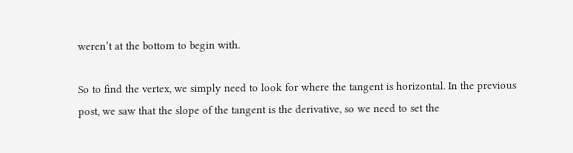weren’t at the bottom to begin with.

So to find the vertex, we simply need to look for where the tangent is horizontal. In the previous post, we saw that the slope of the tangent is the derivative, so we need to set the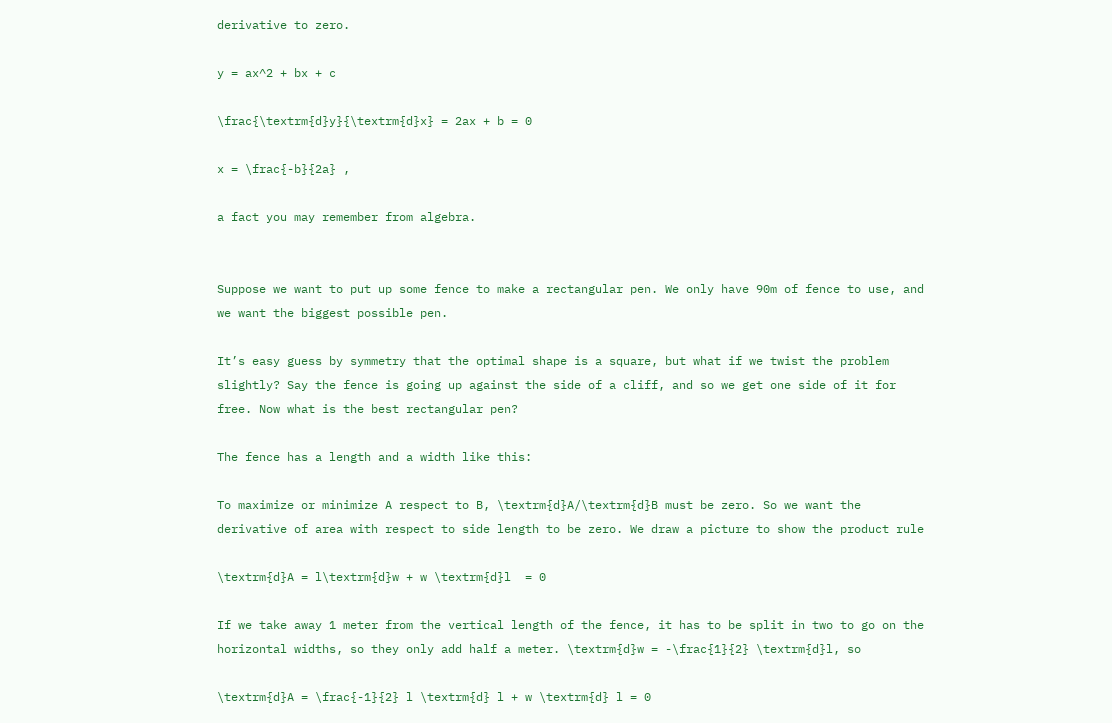derivative to zero.

y = ax^2 + bx + c

\frac{\textrm{d}y}{\textrm{d}x} = 2ax + b = 0

x = \frac{-b}{2a} ,

a fact you may remember from algebra.


Suppose we want to put up some fence to make a rectangular pen. We only have 90m of fence to use, and we want the biggest possible pen.

It’s easy guess by symmetry that the optimal shape is a square, but what if we twist the problem slightly? Say the fence is going up against the side of a cliff, and so we get one side of it for free. Now what is the best rectangular pen?

The fence has a length and a width like this:

To maximize or minimize A respect to B, \textrm{d}A/\textrm{d}B must be zero. So we want the derivative of area with respect to side length to be zero. We draw a picture to show the product rule

\textrm{d}A = l\textrm{d}w + w \textrm{d}l  = 0

If we take away 1 meter from the vertical length of the fence, it has to be split in two to go on the horizontal widths, so they only add half a meter. \textrm{d}w = -\frac{1}{2} \textrm{d}l, so

\textrm{d}A = \frac{-1}{2} l \textrm{d} l + w \textrm{d} l = 0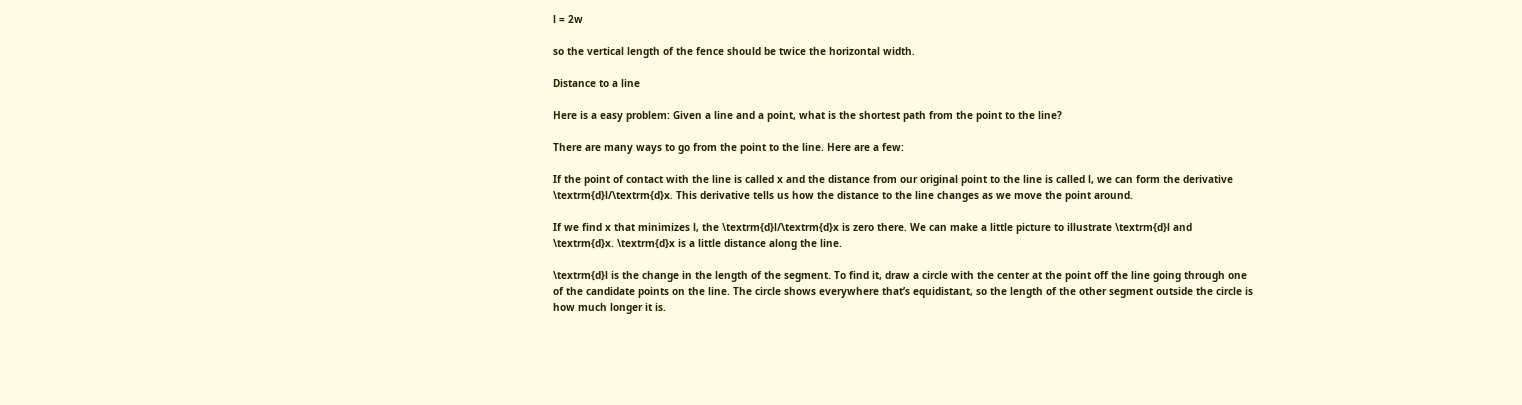l = 2w

so the vertical length of the fence should be twice the horizontal width.

Distance to a line

Here is a easy problem: Given a line and a point, what is the shortest path from the point to the line?

There are many ways to go from the point to the line. Here are a few:

If the point of contact with the line is called x and the distance from our original point to the line is called l, we can form the derivative \textrm{d}l/\textrm{d}x. This derivative tells us how the distance to the line changes as we move the point around.

If we find x that minimizes l, the \textrm{d}l/\textrm{d}x is zero there. We can make a little picture to illustrate \textrm{d}l and \textrm{d}x. \textrm{d}x is a little distance along the line.

\textrm{d}l is the change in the length of the segment. To find it, draw a circle with the center at the point off the line going through one of the candidate points on the line. The circle shows everywhere that’s equidistant, so the length of the other segment outside the circle is how much longer it is.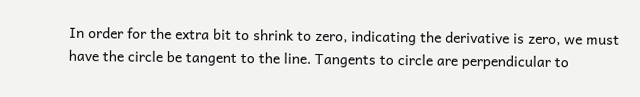In order for the extra bit to shrink to zero, indicating the derivative is zero, we must have the circle be tangent to the line. Tangents to circle are perpendicular to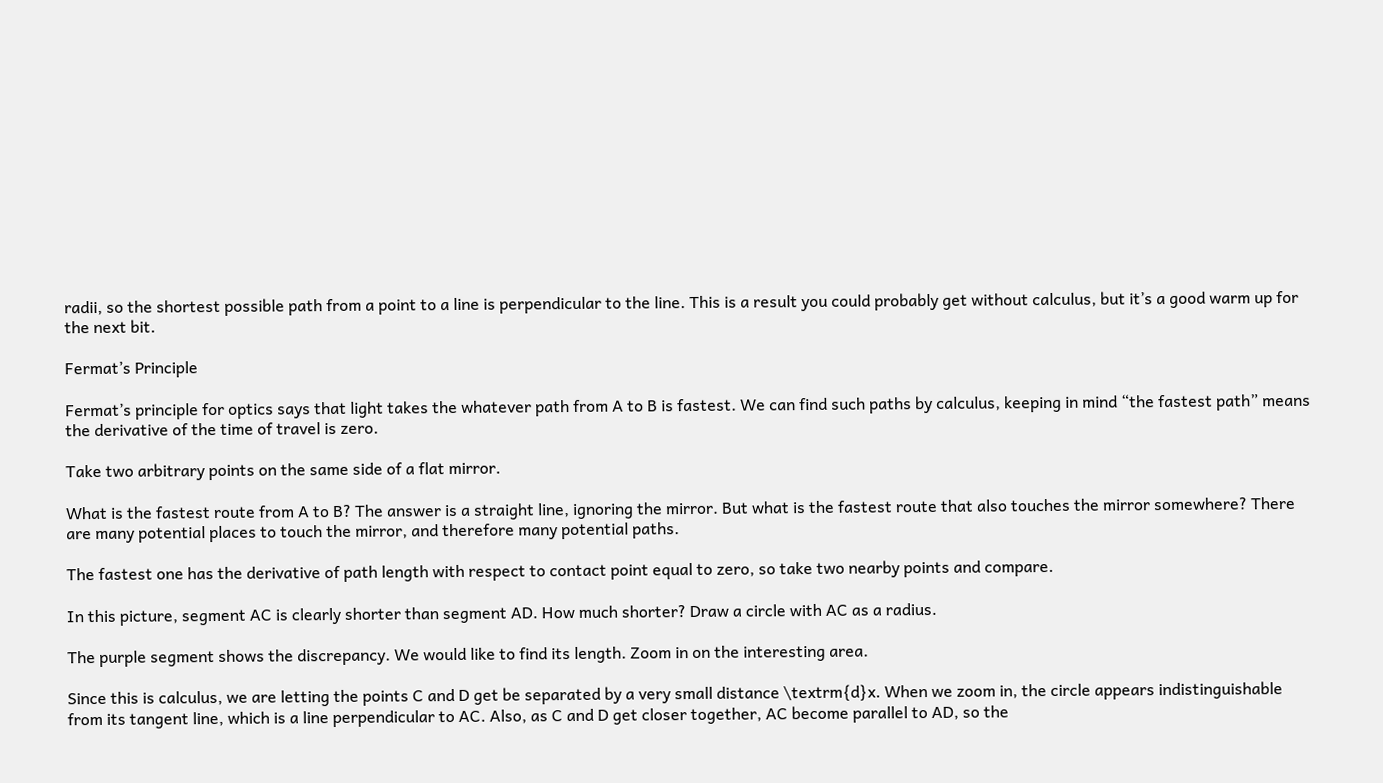radii, so the shortest possible path from a point to a line is perpendicular to the line. This is a result you could probably get without calculus, but it’s a good warm up for the next bit.

Fermat’s Principle

Fermat’s principle for optics says that light takes the whatever path from A to B is fastest. We can find such paths by calculus, keeping in mind “the fastest path” means the derivative of the time of travel is zero.

Take two arbitrary points on the same side of a flat mirror.

What is the fastest route from A to B? The answer is a straight line, ignoring the mirror. But what is the fastest route that also touches the mirror somewhere? There are many potential places to touch the mirror, and therefore many potential paths.

The fastest one has the derivative of path length with respect to contact point equal to zero, so take two nearby points and compare.

In this picture, segment AC is clearly shorter than segment AD. How much shorter? Draw a circle with AC as a radius.

The purple segment shows the discrepancy. We would like to find its length. Zoom in on the interesting area.

Since this is calculus, we are letting the points C and D get be separated by a very small distance \textrm{d}x. When we zoom in, the circle appears indistinguishable from its tangent line, which is a line perpendicular to AC. Also, as C and D get closer together, AC become parallel to AD, so the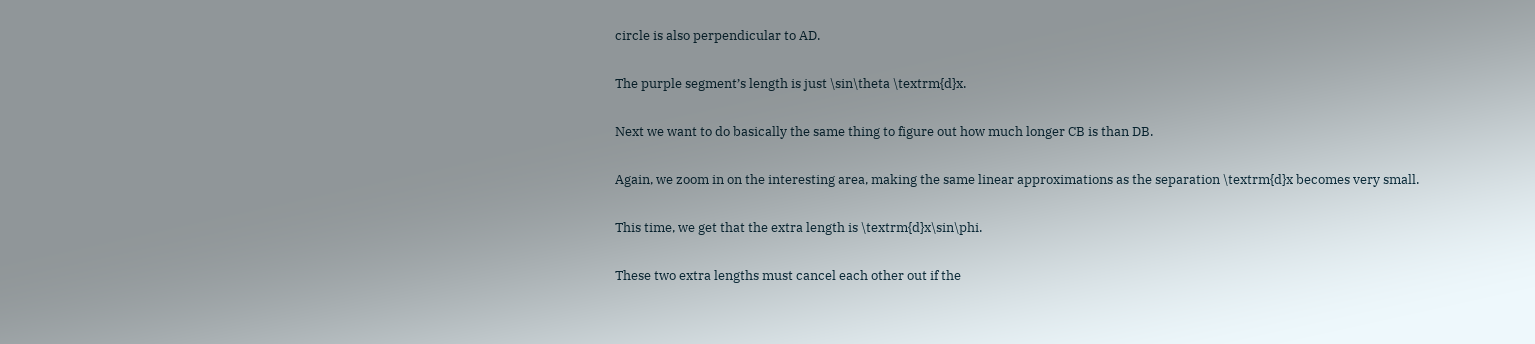circle is also perpendicular to AD.

The purple segment’s length is just \sin\theta \textrm{d}x.

Next we want to do basically the same thing to figure out how much longer CB is than DB.

Again, we zoom in on the interesting area, making the same linear approximations as the separation \textrm{d}x becomes very small.

This time, we get that the extra length is \textrm{d}x\sin\phi.

These two extra lengths must cancel each other out if the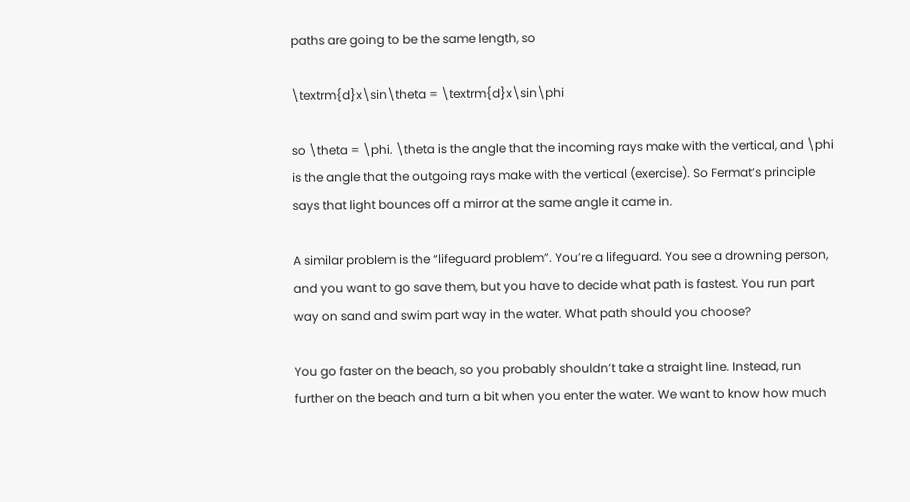paths are going to be the same length, so

\textrm{d}x\sin\theta = \textrm{d}x\sin\phi

so \theta = \phi. \theta is the angle that the incoming rays make with the vertical, and \phi is the angle that the outgoing rays make with the vertical (exercise). So Fermat’s principle says that light bounces off a mirror at the same angle it came in.

A similar problem is the “lifeguard problem”. You’re a lifeguard. You see a drowning person, and you want to go save them, but you have to decide what path is fastest. You run part way on sand and swim part way in the water. What path should you choose?

You go faster on the beach, so you probably shouldn’t take a straight line. Instead, run further on the beach and turn a bit when you enter the water. We want to know how much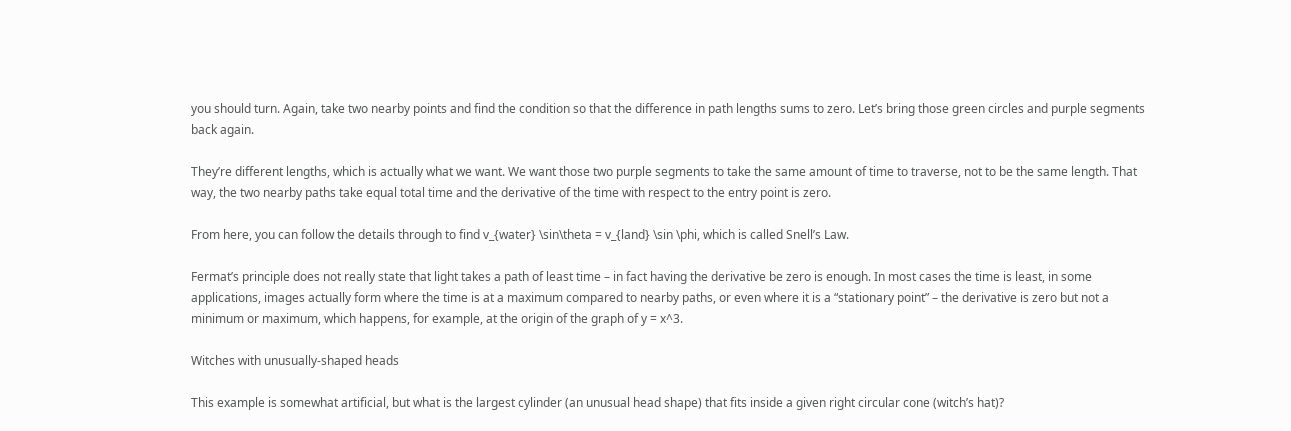you should turn. Again, take two nearby points and find the condition so that the difference in path lengths sums to zero. Let’s bring those green circles and purple segments back again.

They’re different lengths, which is actually what we want. We want those two purple segments to take the same amount of time to traverse, not to be the same length. That way, the two nearby paths take equal total time and the derivative of the time with respect to the entry point is zero.

From here, you can follow the details through to find v_{water} \sin\theta = v_{land} \sin \phi, which is called Snell’s Law.

Fermat’s principle does not really state that light takes a path of least time – in fact having the derivative be zero is enough. In most cases the time is least, in some applications, images actually form where the time is at a maximum compared to nearby paths, or even where it is a “stationary point” – the derivative is zero but not a minimum or maximum, which happens, for example, at the origin of the graph of y = x^3.

Witches with unusually-shaped heads

This example is somewhat artificial, but what is the largest cylinder (an unusual head shape) that fits inside a given right circular cone (witch’s hat)?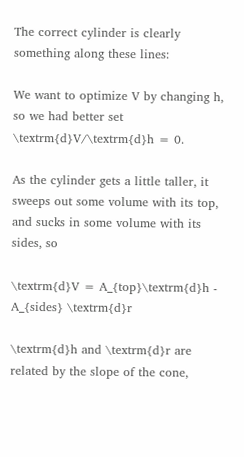The correct cylinder is clearly something along these lines:

We want to optimize V by changing h, so we had better set \textrm{d}V/\textrm{d}h = 0.

As the cylinder gets a little taller, it sweeps out some volume with its top, and sucks in some volume with its sides, so

\textrm{d}V = A_{top}\textrm{d}h - A_{sides} \textrm{d}r

\textrm{d}h and \textrm{d}r are related by the slope of the cone,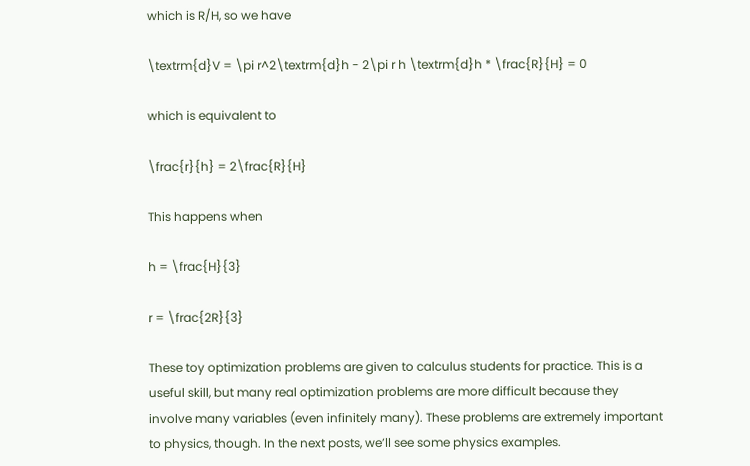which is R/H, so we have

\textrm{d}V = \pi r^2\textrm{d}h - 2\pi r h \textrm{d}h * \frac{R}{H} = 0

which is equivalent to

\frac{r}{h} = 2\frac{R}{H}

This happens when

h = \frac{H}{3}

r = \frac{2R}{3}

These toy optimization problems are given to calculus students for practice. This is a useful skill, but many real optimization problems are more difficult because they involve many variables (even infinitely many). These problems are extremely important to physics, though. In the next posts, we’ll see some physics examples.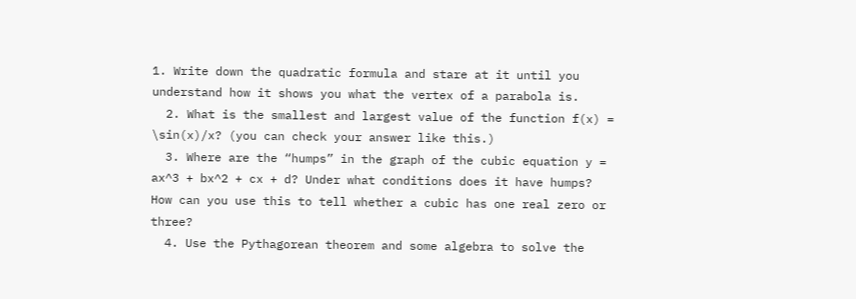1. Write down the quadratic formula and stare at it until you understand how it shows you what the vertex of a parabola is.
  2. What is the smallest and largest value of the function f(x) = \sin(x)/x? (you can check your answer like this.)
  3. Where are the “humps” in the graph of the cubic equation y = ax^3 + bx^2 + cx + d? Under what conditions does it have humps? How can you use this to tell whether a cubic has one real zero or three?
  4. Use the Pythagorean theorem and some algebra to solve the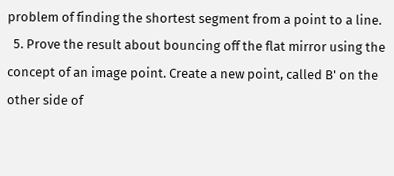problem of finding the shortest segment from a point to a line.
  5. Prove the result about bouncing off the flat mirror using the concept of an image point. Create a new point, called B' on the other side of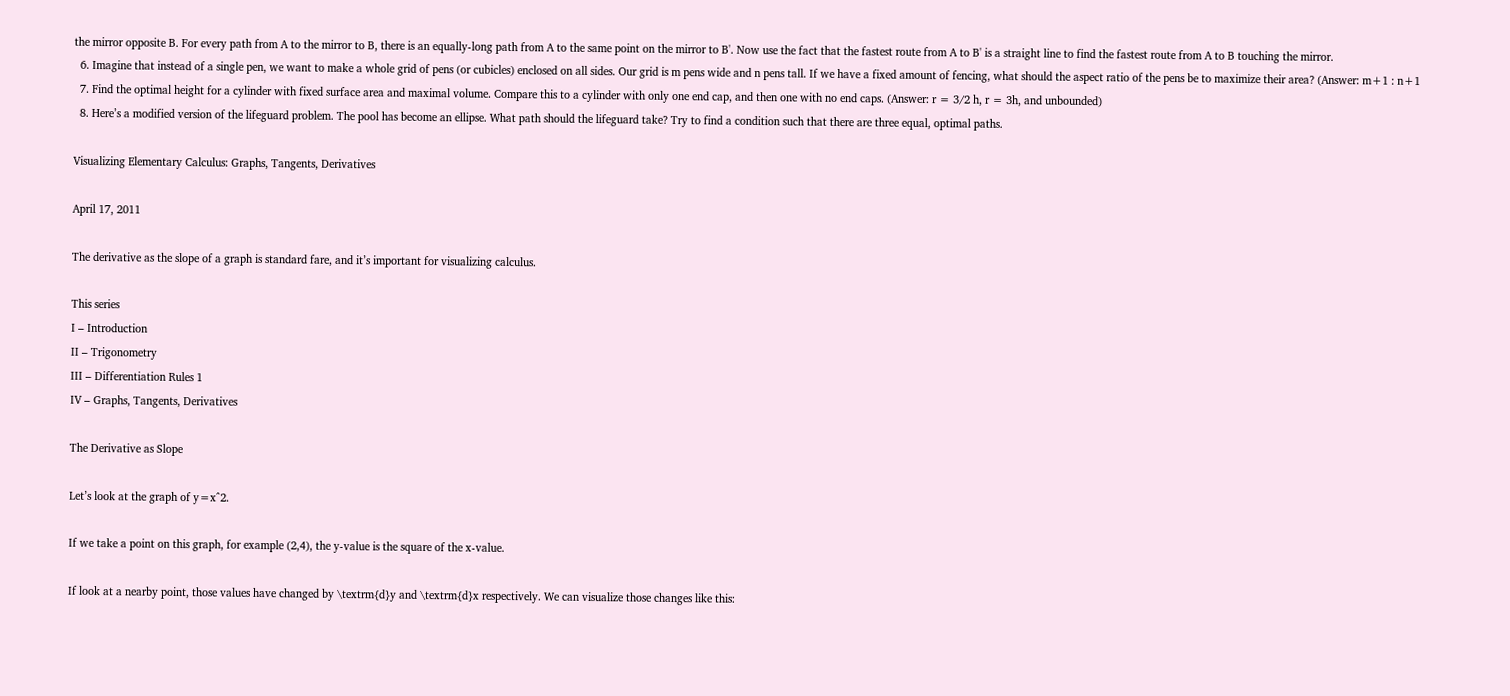the mirror opposite B. For every path from A to the mirror to B, there is an equally-long path from A to the same point on the mirror to B'. Now use the fact that the fastest route from A to B' is a straight line to find the fastest route from A to B touching the mirror.
  6. Imagine that instead of a single pen, we want to make a whole grid of pens (or cubicles) enclosed on all sides. Our grid is m pens wide and n pens tall. If we have a fixed amount of fencing, what should the aspect ratio of the pens be to maximize their area? (Answer: m+1 : n+1
  7. Find the optimal height for a cylinder with fixed surface area and maximal volume. Compare this to a cylinder with only one end cap, and then one with no end caps. (Answer: r = 3/2 h, r = 3h, and unbounded)
  8. Here’s a modified version of the lifeguard problem. The pool has become an ellipse. What path should the lifeguard take? Try to find a condition such that there are three equal, optimal paths.

Visualizing Elementary Calculus: Graphs, Tangents, Derivatives

April 17, 2011

The derivative as the slope of a graph is standard fare, and it’s important for visualizing calculus.

This series
I – Introduction
II – Trigonometry
III – Differentiation Rules 1
IV – Graphs, Tangents, Derivatives

The Derivative as Slope

Let’s look at the graph of y=x^2.

If we take a point on this graph, for example (2,4), the y-value is the square of the x-value.

If look at a nearby point, those values have changed by \textrm{d}y and \textrm{d}x respectively. We can visualize those changes like this: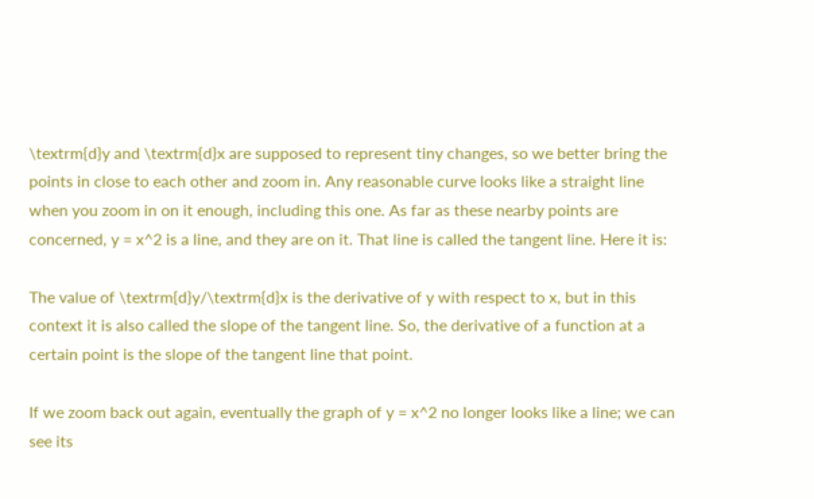\textrm{d}y and \textrm{d}x are supposed to represent tiny changes, so we better bring the points in close to each other and zoom in. Any reasonable curve looks like a straight line when you zoom in on it enough, including this one. As far as these nearby points are concerned, y = x^2 is a line, and they are on it. That line is called the tangent line. Here it is:

The value of \textrm{d}y/\textrm{d}x is the derivative of y with respect to x, but in this context it is also called the slope of the tangent line. So, the derivative of a function at a certain point is the slope of the tangent line that point.

If we zoom back out again, eventually the graph of y = x^2 no longer looks like a line; we can see its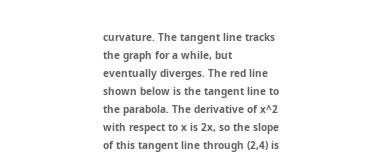curvature. The tangent line tracks the graph for a while, but eventually diverges. The red line shown below is the tangent line to the parabola. The derivative of x^2 with respect to x is 2x, so the slope of this tangent line through (2,4) is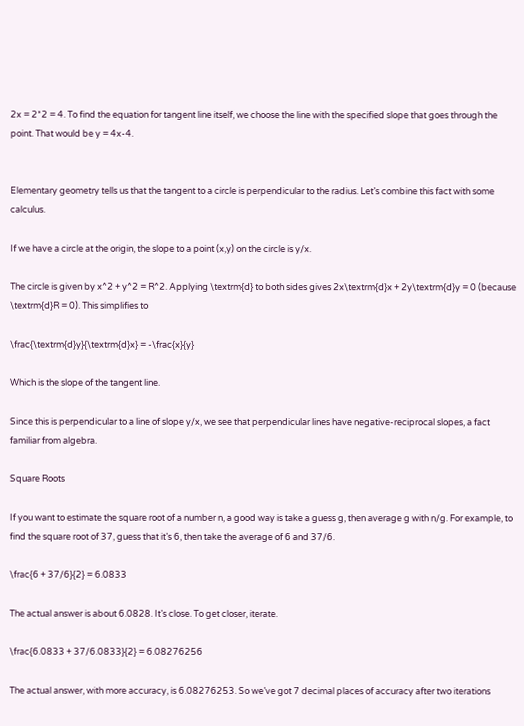2x = 2*2 = 4. To find the equation for tangent line itself, we choose the line with the specified slope that goes through the point. That would be y = 4x-4.


Elementary geometry tells us that the tangent to a circle is perpendicular to the radius. Let’s combine this fact with some calculus.

If we have a circle at the origin, the slope to a point (x,y) on the circle is y/x.

The circle is given by x^2 + y^2 = R^2. Applying \textrm{d} to both sides gives 2x\textrm{d}x + 2y\textrm{d}y = 0 (because \textrm{d}R = 0). This simplifies to

\frac{\textrm{d}y}{\textrm{d}x} = -\frac{x}{y}

Which is the slope of the tangent line.

Since this is perpendicular to a line of slope y/x, we see that perpendicular lines have negative-reciprocal slopes, a fact familiar from algebra.

Square Roots

If you want to estimate the square root of a number n, a good way is take a guess g, then average g with n/g. For example, to find the square root of 37, guess that it’s 6, then take the average of 6 and 37/6.

\frac{6 + 37/6}{2} = 6.0833

The actual answer is about 6.0828. It’s close. To get closer, iterate.

\frac{6.0833 + 37/6.0833}{2} = 6.08276256

The actual answer, with more accuracy, is 6.08276253. So we’ve got 7 decimal places of accuracy after two iterations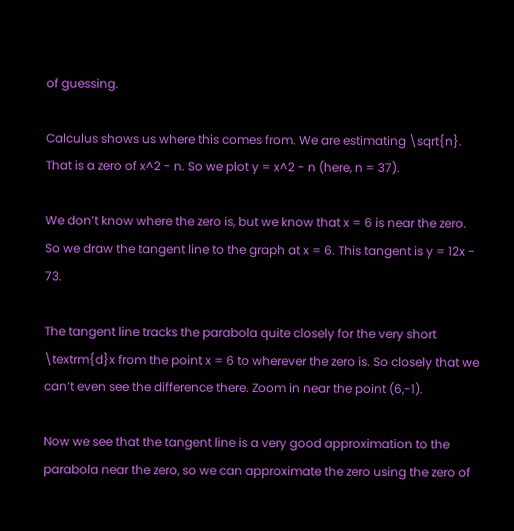of guessing.

Calculus shows us where this comes from. We are estimating \sqrt{n}. That is a zero of x^2 - n. So we plot y = x^2 - n (here, n = 37).

We don’t know where the zero is, but we know that x = 6 is near the zero. So we draw the tangent line to the graph at x = 6. This tangent is y = 12x - 73.

The tangent line tracks the parabola quite closely for the very short \textrm{d}x from the point x = 6 to wherever the zero is. So closely that we can’t even see the difference there. Zoom in near the point (6,-1).

Now we see that the tangent line is a very good approximation to the parabola near the zero, so we can approximate the zero using the zero of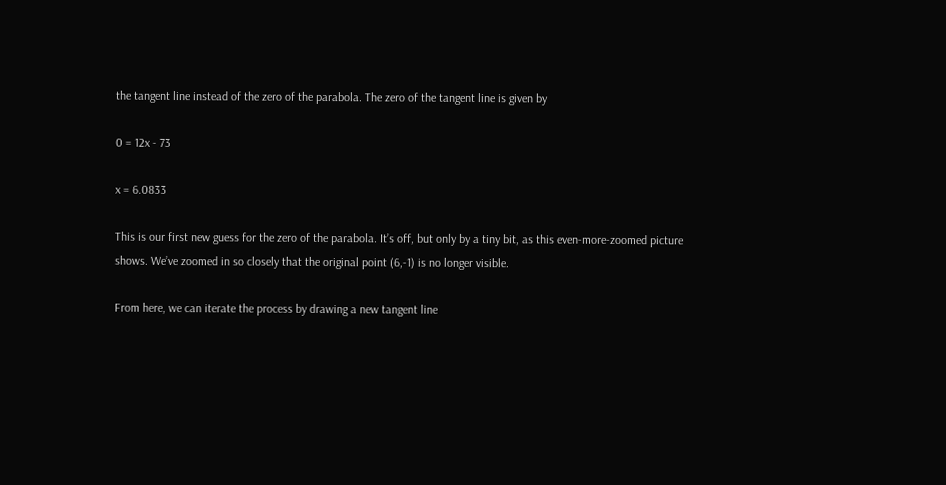the tangent line instead of the zero of the parabola. The zero of the tangent line is given by

0 = 12x - 73

x = 6.0833

This is our first new guess for the zero of the parabola. It’s off, but only by a tiny bit, as this even-more-zoomed picture shows. We’ve zoomed in so closely that the original point (6,-1) is no longer visible.

From here, we can iterate the process by drawing a new tangent line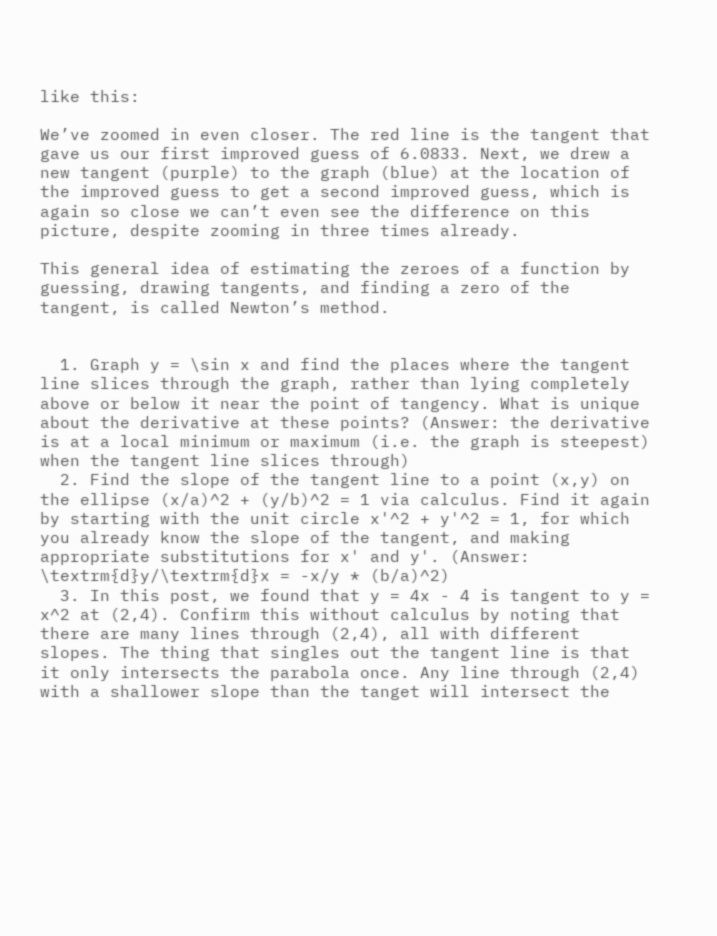like this:

We’ve zoomed in even closer. The red line is the tangent that gave us our first improved guess of 6.0833. Next, we drew a new tangent (purple) to the graph (blue) at the location of the improved guess to get a second improved guess, which is again so close we can’t even see the difference on this picture, despite zooming in three times already.

This general idea of estimating the zeroes of a function by guessing, drawing tangents, and finding a zero of the tangent, is called Newton’s method.


  1. Graph y = \sin x and find the places where the tangent line slices through the graph, rather than lying completely above or below it near the point of tangency. What is unique about the derivative at these points? (Answer: the derivative is at a local minimum or maximum (i.e. the graph is steepest) when the tangent line slices through)
  2. Find the slope of the tangent line to a point (x,y) on the ellipse (x/a)^2 + (y/b)^2 = 1 via calculus. Find it again by starting with the unit circle x'^2 + y'^2 = 1, for which you already know the slope of the tangent, and making appropriate substitutions for x' and y'. (Answer: \textrm{d}y/\textrm{d}x = -x/y * (b/a)^2)
  3. In this post, we found that y = 4x - 4 is tangent to y = x^2 at (2,4). Confirm this without calculus by noting that there are many lines through (2,4), all with different slopes. The thing that singles out the tangent line is that it only intersects the parabola once. Any line through (2,4) with a shallower slope than the tanget will intersect the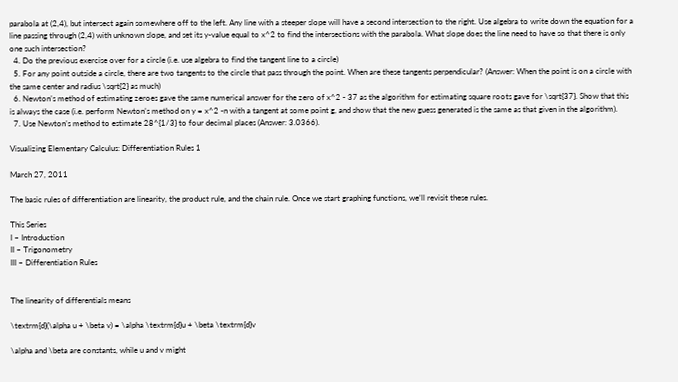parabola at (2,4), but intersect again somewhere off to the left. Any line with a steeper slope will have a second intersection to the right. Use algebra to write down the equation for a line passing through (2,4) with unknown slope, and set its y-value equal to x^2 to find the intersections with the parabola. What slope does the line need to have so that there is only one such intersection?
  4. Do the previous exercise over for a circle (i.e. use algebra to find the tangent line to a circle)
  5. For any point outside a circle, there are two tangents to the circle that pass through the point. When are these tangents perpendicular? (Answer: When the point is on a circle with the same center and radius \sqrt{2} as much)
  6. Newton’s method of estimating zeroes gave the same numerical answer for the zero of x^2 - 37 as the algorithm for estimating square roots gave for \sqrt{37}. Show that this is always the case (i.e. perform Newton’s method on y = x^2 -n with a tangent at some point g, and show that the new guess generated is the same as that given in the algorithm).
  7. Use Newton’s method to estimate 28^{1/3} to four decimal places (Answer: 3.0366).

Visualizing Elementary Calculus: Differentiation Rules 1

March 27, 2011

The basic rules of differentiation are linearity, the product rule, and the chain rule. Once we start graphing functions, we’ll revisit these rules.

This Series
I – Introduction
II – Trigonometry
III – Differentiation Rules


The linearity of differentials means

\textrm{d}(\alpha u + \beta v) = \alpha \textrm{d}u + \beta \textrm{d}v

\alpha and \beta are constants, while u and v might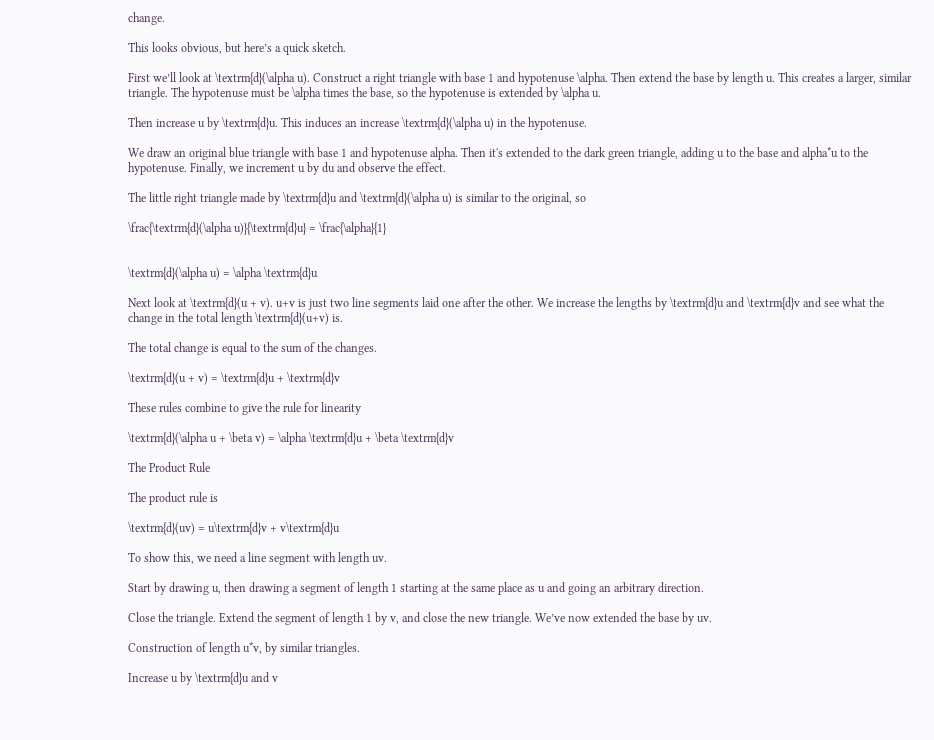change.

This looks obvious, but here’s a quick sketch.

First we’ll look at \textrm{d}(\alpha u). Construct a right triangle with base 1 and hypotenuse \alpha. Then extend the base by length u. This creates a larger, similar triangle. The hypotenuse must be \alpha times the base, so the hypotenuse is extended by \alpha u.

Then increase u by \textrm{d}u. This induces an increase \textrm{d}(\alpha u) in the hypotenuse.

We draw an original blue triangle with base 1 and hypotenuse alpha. Then it's extended to the dark green triangle, adding u to the base and alpha*u to the hypotenuse. Finally, we increment u by du and observe the effect.

The little right triangle made by \textrm{d}u and \textrm{d}(\alpha u) is similar to the original, so

\frac{\textrm{d}(\alpha u)}{\textrm{d}u} = \frac{\alpha}{1}


\textrm{d}(\alpha u) = \alpha \textrm{d}u

Next look at \textrm{d}(u + v). u+v is just two line segments laid one after the other. We increase the lengths by \textrm{d}u and \textrm{d}v and see what the change in the total length \textrm{d}(u+v) is.

The total change is equal to the sum of the changes.

\textrm{d}(u + v) = \textrm{d}u + \textrm{d}v

These rules combine to give the rule for linearity

\textrm{d}(\alpha u + \beta v) = \alpha \textrm{d}u + \beta \textrm{d}v

The Product Rule

The product rule is

\textrm{d}(uv) = u\textrm{d}v + v\textrm{d}u

To show this, we need a line segment with length uv.

Start by drawing u, then drawing a segment of length 1 starting at the same place as u and going an arbitrary direction.

Close the triangle. Extend the segment of length 1 by v, and close the new triangle. We’ve now extended the base by uv.

Construction of length u*v, by similar triangles.

Increase u by \textrm{d}u and v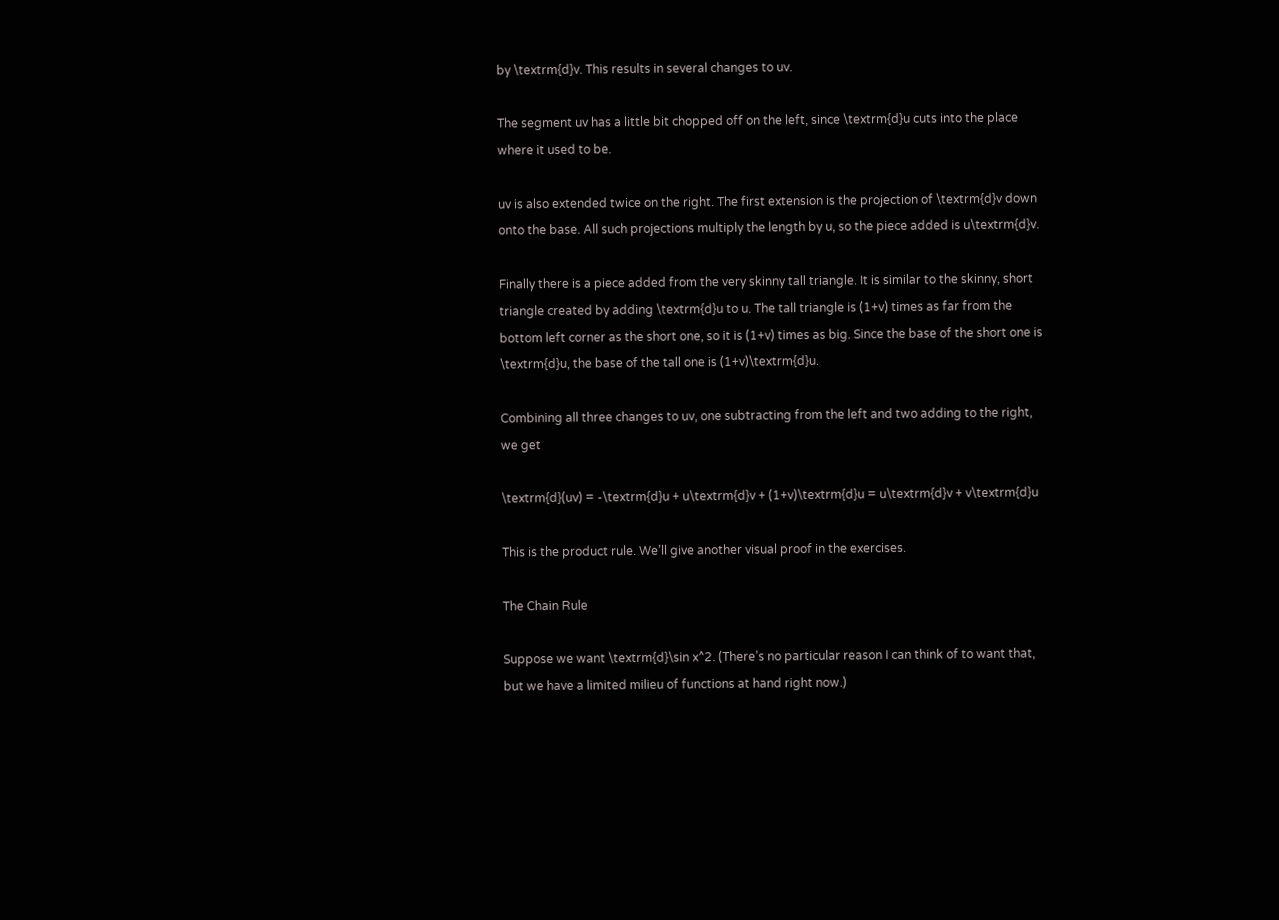by \textrm{d}v. This results in several changes to uv.

The segment uv has a little bit chopped off on the left, since \textrm{d}u cuts into the place where it used to be.

uv is also extended twice on the right. The first extension is the projection of \textrm{d}v down onto the base. All such projections multiply the length by u, so the piece added is u\textrm{d}v.

Finally there is a piece added from the very skinny tall triangle. It is similar to the skinny, short triangle created by adding \textrm{d}u to u. The tall triangle is (1+v) times as far from the bottom left corner as the short one, so it is (1+v) times as big. Since the base of the short one is \textrm{d}u, the base of the tall one is (1+v)\textrm{d}u.

Combining all three changes to uv, one subtracting from the left and two adding to the right, we get

\textrm{d}(uv) = -\textrm{d}u + u\textrm{d}v + (1+v)\textrm{d}u = u\textrm{d}v + v\textrm{d}u

This is the product rule. We’ll give another visual proof in the exercises.

The Chain Rule

Suppose we want \textrm{d}\sin x^2. (There’s no particular reason I can think of to want that, but we have a limited milieu of functions at hand right now.)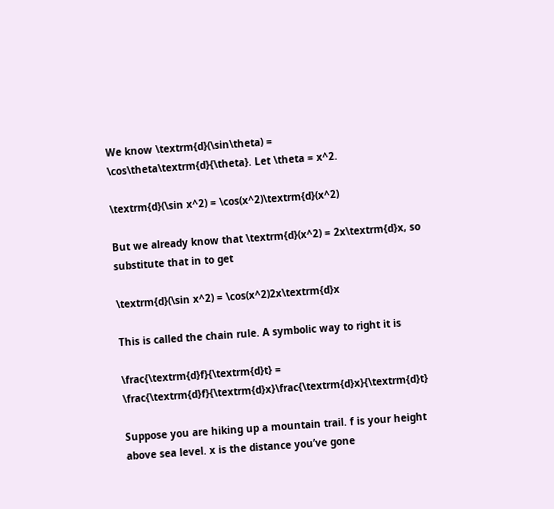We know \textrm{d}(\sin\theta) = \cos\theta\textrm{d}{\theta}. Let \theta = x^2.

\textrm{d}(\sin x^2) = \cos(x^2)\textrm{d}(x^2)

But we already know that \textrm{d}(x^2) = 2x\textrm{d}x, so substitute that in to get

\textrm{d}(\sin x^2) = \cos(x^2)2x\textrm{d}x

This is called the chain rule. A symbolic way to right it is

\frac{\textrm{d}f}{\textrm{d}t} = \frac{\textrm{d}f}{\textrm{d}x}\frac{\textrm{d}x}{\textrm{d}t}

Suppose you are hiking up a mountain trail. f is your height above sea level. x is the distance you’ve gone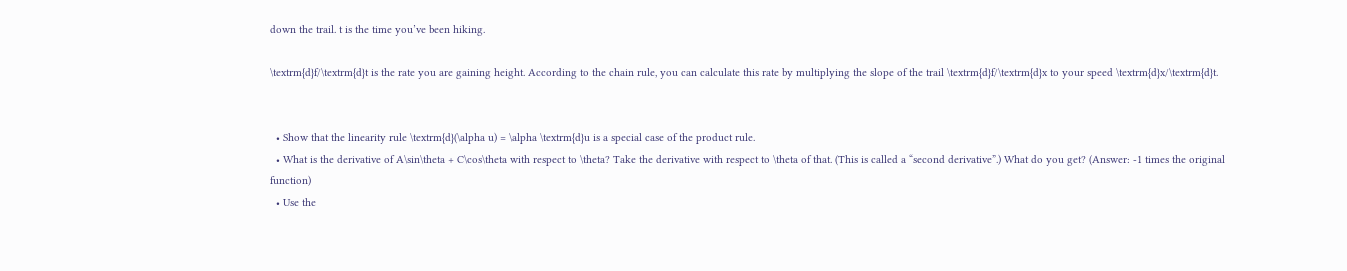down the trail. t is the time you’ve been hiking.

\textrm{d}f/\textrm{d}t is the rate you are gaining height. According to the chain rule, you can calculate this rate by multiplying the slope of the trail \textrm{d}f/\textrm{d}x to your speed \textrm{d}x/\textrm{d}t.


  • Show that the linearity rule \textrm{d}(\alpha u) = \alpha \textrm{d}u is a special case of the product rule.
  • What is the derivative of A\sin\theta + C\cos\theta with respect to \theta? Take the derivative with respect to \theta of that. (This is called a “second derivative”.) What do you get? (Answer: -1 times the original function)
  • Use the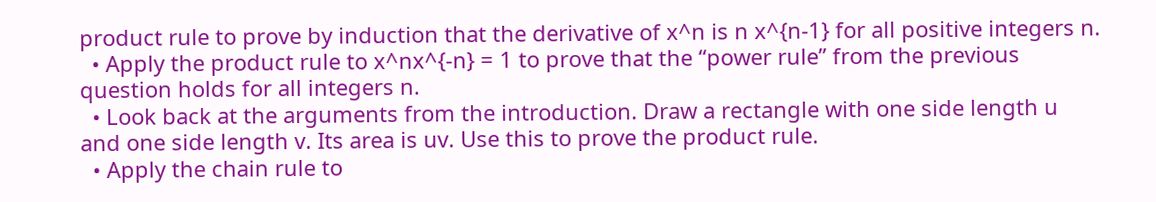product rule to prove by induction that the derivative of x^n is n x^{n-1} for all positive integers n.
  • Apply the product rule to x^nx^{-n} = 1 to prove that the “power rule” from the previous question holds for all integers n.
  • Look back at the arguments from the introduction. Draw a rectangle with one side length u and one side length v. Its area is uv. Use this to prove the product rule.
  • Apply the chain rule to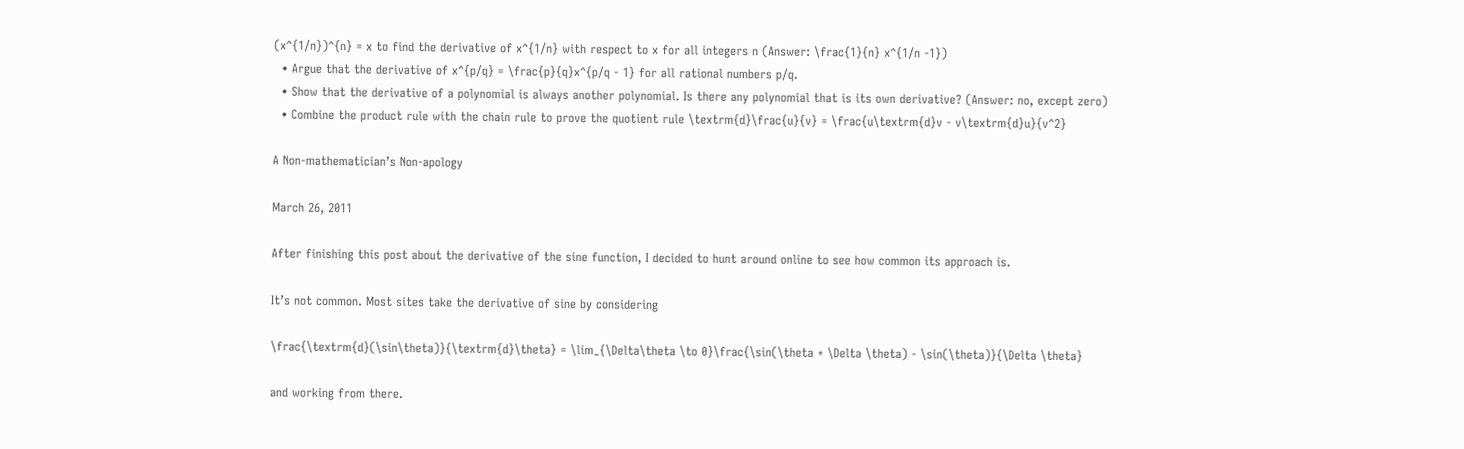(x^{1/n})^{n} = x to find the derivative of x^{1/n} with respect to x for all integers n (Answer: \frac{1}{n} x^{1/n -1})
  • Argue that the derivative of x^{p/q} = \frac{p}{q}x^{p/q - 1} for all rational numbers p/q.
  • Show that the derivative of a polynomial is always another polynomial. Is there any polynomial that is its own derivative? (Answer: no, except zero)
  • Combine the product rule with the chain rule to prove the quotient rule \textrm{d}\frac{u}{v} = \frac{u\textrm{d}v - v\textrm{d}u}{v^2}

A Non-mathematician’s Non-apology

March 26, 2011

After finishing this post about the derivative of the sine function, I decided to hunt around online to see how common its approach is.

It’s not common. Most sites take the derivative of sine by considering

\frac{\textrm{d}(\sin\theta)}{\textrm{d}\theta} = \lim_{\Delta\theta \to 0}\frac{\sin(\theta + \Delta \theta) - \sin(\theta)}{\Delta \theta}

and working from there.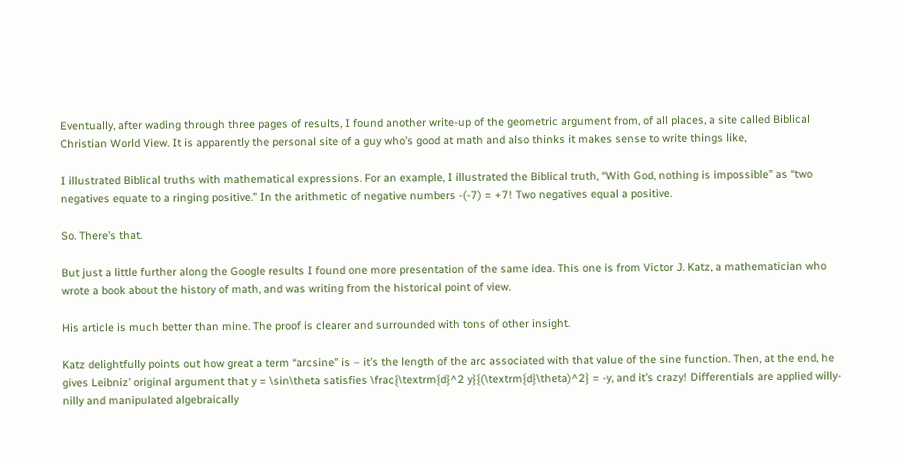Eventually, after wading through three pages of results, I found another write-up of the geometric argument from, of all places, a site called Biblical Christian World View. It is apparently the personal site of a guy who’s good at math and also thinks it makes sense to write things like,

I illustrated Biblical truths with mathematical expressions. For an example, I illustrated the Biblical truth, “With God, nothing is impossible” as “two negatives equate to a ringing positive.” In the arithmetic of negative numbers -(-7) = +7! Two negatives equal a positive.

So. There’s that.

But just a little further along the Google results I found one more presentation of the same idea. This one is from Victor J. Katz, a mathematician who wrote a book about the history of math, and was writing from the historical point of view.

His article is much better than mine. The proof is clearer and surrounded with tons of other insight.

Katz delightfully points out how great a term “arcsine” is – it’s the length of the arc associated with that value of the sine function. Then, at the end, he gives Leibniz’ original argument that y = \sin\theta satisfies \frac{\textrm{d}^2 y}{(\textrm{d}\theta)^2} = -y, and it’s crazy! Differentials are applied willy-nilly and manipulated algebraically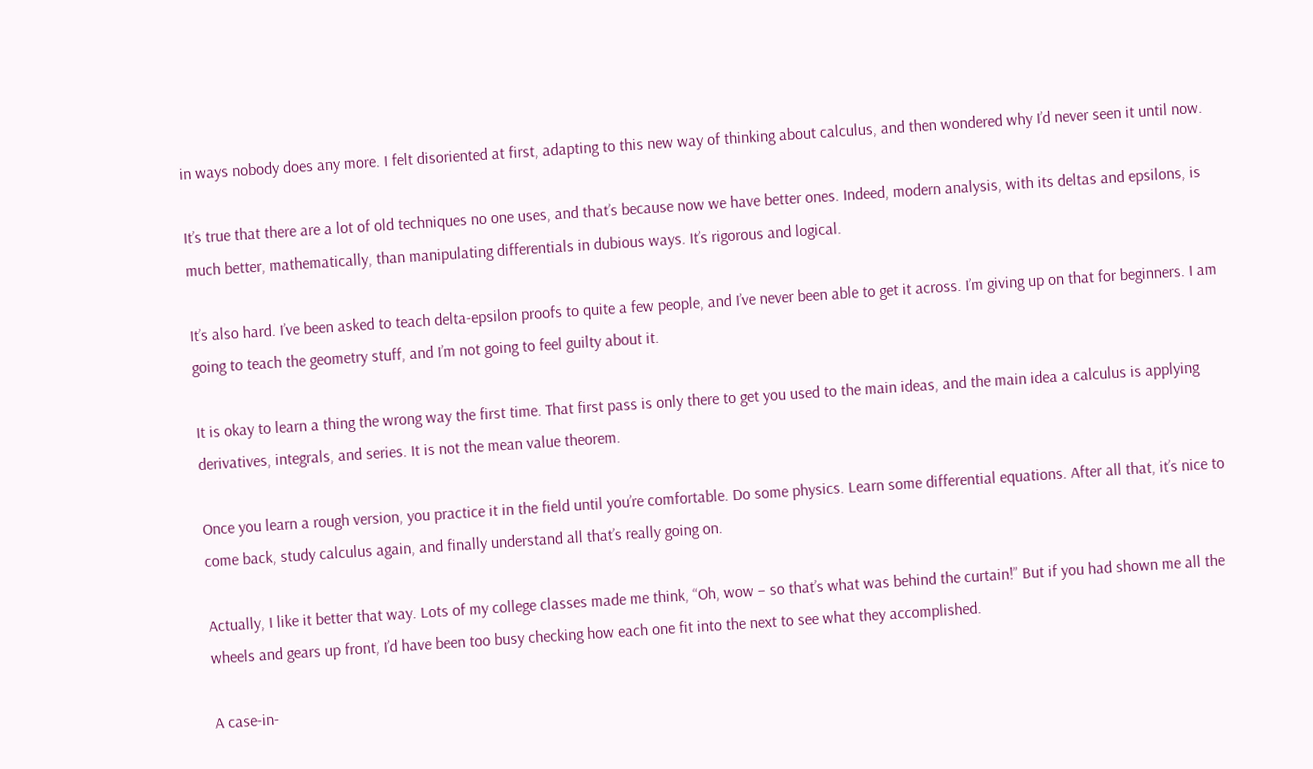in ways nobody does any more. I felt disoriented at first, adapting to this new way of thinking about calculus, and then wondered why I’d never seen it until now.

It’s true that there are a lot of old techniques no one uses, and that’s because now we have better ones. Indeed, modern analysis, with its deltas and epsilons, is much better, mathematically, than manipulating differentials in dubious ways. It’s rigorous and logical.

It’s also hard. I’ve been asked to teach delta-epsilon proofs to quite a few people, and I’ve never been able to get it across. I’m giving up on that for beginners. I am going to teach the geometry stuff, and I’m not going to feel guilty about it.

It is okay to learn a thing the wrong way the first time. That first pass is only there to get you used to the main ideas, and the main idea a calculus is applying derivatives, integrals, and series. It is not the mean value theorem.

Once you learn a rough version, you practice it in the field until you’re comfortable. Do some physics. Learn some differential equations. After all that, it’s nice to come back, study calculus again, and finally understand all that’s really going on.

Actually, I like it better that way. Lots of my college classes made me think, “Oh, wow – so that’s what was behind the curtain!” But if you had shown me all the wheels and gears up front, I’d have been too busy checking how each one fit into the next to see what they accomplished.

A case-in-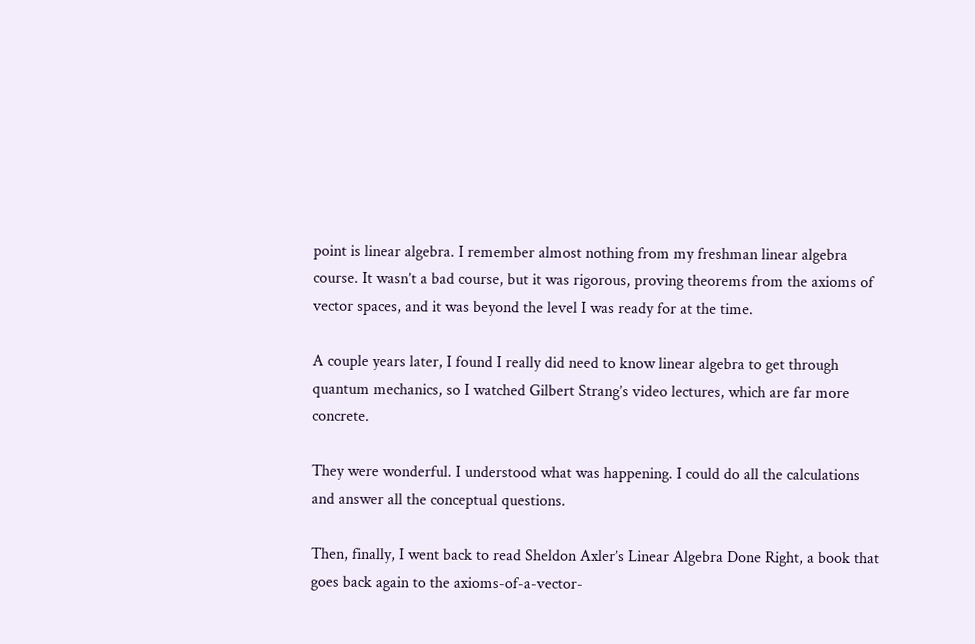point is linear algebra. I remember almost nothing from my freshman linear algebra course. It wasn’t a bad course, but it was rigorous, proving theorems from the axioms of vector spaces, and it was beyond the level I was ready for at the time.

A couple years later, I found I really did need to know linear algebra to get through quantum mechanics, so I watched Gilbert Strang’s video lectures, which are far more concrete.

They were wonderful. I understood what was happening. I could do all the calculations and answer all the conceptual questions.

Then, finally, I went back to read Sheldon Axler’s Linear Algebra Done Right, a book that goes back again to the axioms-of-a-vector-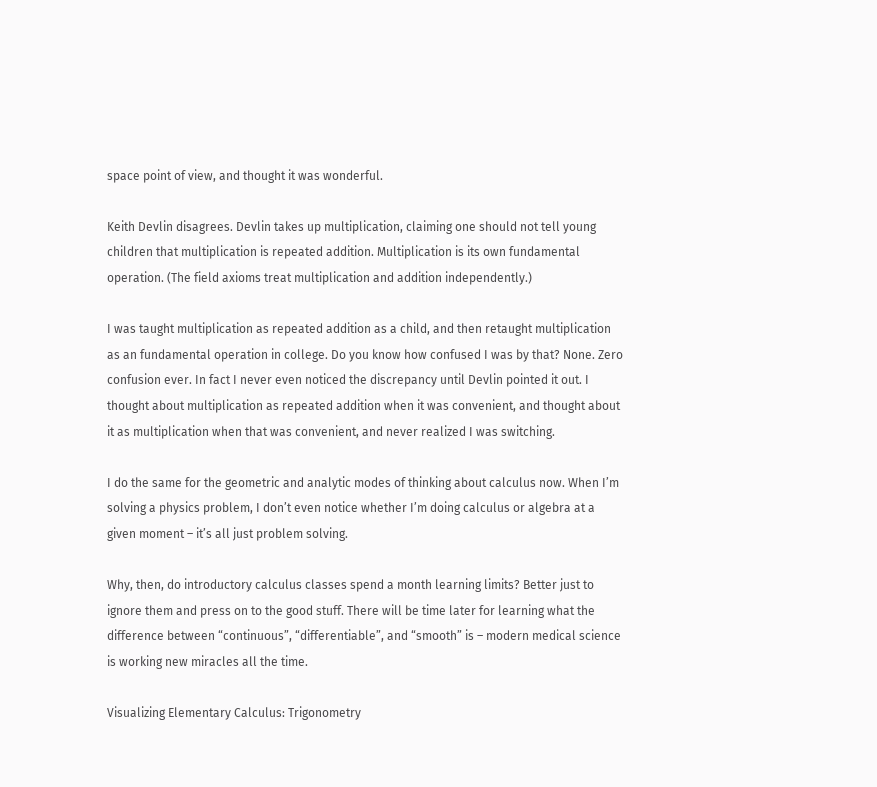space point of view, and thought it was wonderful.

Keith Devlin disagrees. Devlin takes up multiplication, claiming one should not tell young children that multiplication is repeated addition. Multiplication is its own fundamental operation. (The field axioms treat multiplication and addition independently.)

I was taught multiplication as repeated addition as a child, and then retaught multiplication as an fundamental operation in college. Do you know how confused I was by that? None. Zero confusion ever. In fact I never even noticed the discrepancy until Devlin pointed it out. I thought about multiplication as repeated addition when it was convenient, and thought about it as multiplication when that was convenient, and never realized I was switching.

I do the same for the geometric and analytic modes of thinking about calculus now. When I’m solving a physics problem, I don’t even notice whether I’m doing calculus or algebra at a given moment – it’s all just problem solving.

Why, then, do introductory calculus classes spend a month learning limits? Better just to ignore them and press on to the good stuff. There will be time later for learning what the difference between “continuous”, “differentiable”, and “smooth” is – modern medical science is working new miracles all the time.

Visualizing Elementary Calculus: Trigonometry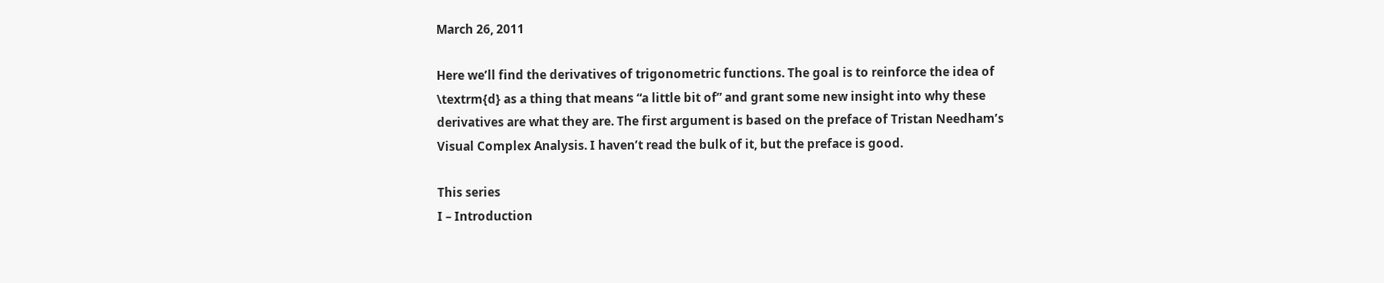March 26, 2011

Here we’ll find the derivatives of trigonometric functions. The goal is to reinforce the idea of \textrm{d} as a thing that means “a little bit of” and grant some new insight into why these derivatives are what they are. The first argument is based on the preface of Tristan Needham’s Visual Complex Analysis. I haven’t read the bulk of it, but the preface is good.

This series
I – Introduction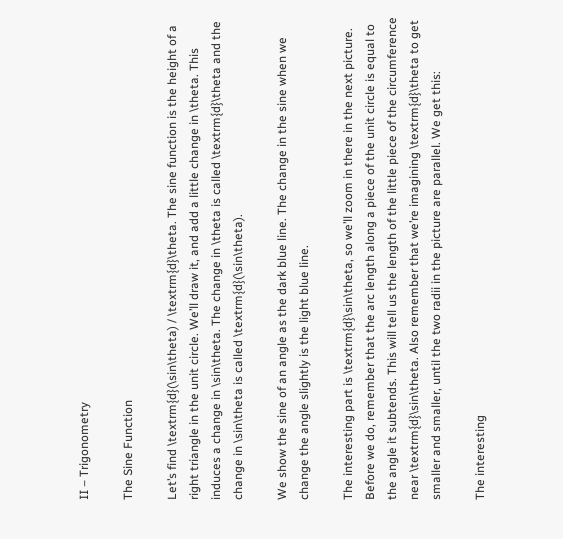II – Trigonometry

The Sine Function

Let’s find \textrm{d}(\sin\theta) / \textrm{d}\theta. The sine function is the height of a right triangle in the unit circle. We’ll draw it, and add a little change in \theta. This induces a change in \sin\theta. The change in \theta is called \textrm{d}\theta and the change in \sin\theta is called \textrm{d}(\sin\theta).

We show the sine of an angle as the dark blue line. The change in the sine when we change the angle slightly is the light blue line.

The interesting part is \textrm{d}\sin\theta, so we’ll zoom in there in the next picture. Before we do, remember that the arc length along a piece of the unit circle is equal to the angle it subtends. This will tell us the length of the little piece of the circumference near \textrm{d}\sin\theta. Also remember that we’re imagining \textrm{d}\theta to get smaller and smaller, until the two radii in the picture are parallel. We get this:

The interesting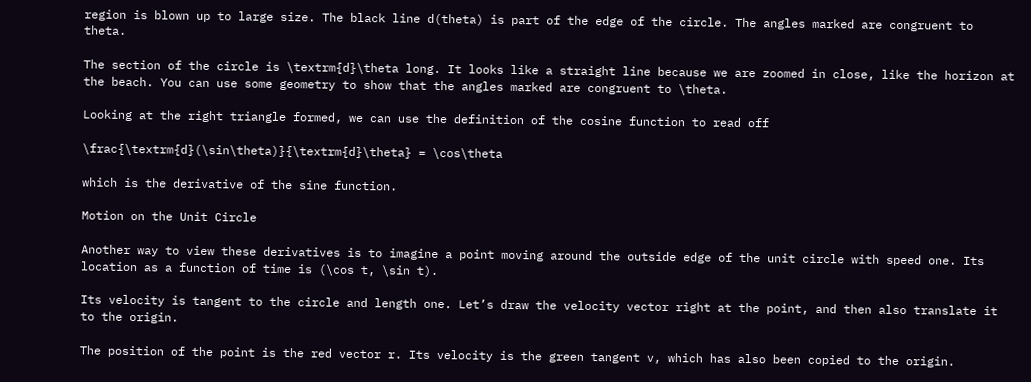region is blown up to large size. The black line d(theta) is part of the edge of the circle. The angles marked are congruent to theta.

The section of the circle is \textrm{d}\theta long. It looks like a straight line because we are zoomed in close, like the horizon at the beach. You can use some geometry to show that the angles marked are congruent to \theta.

Looking at the right triangle formed, we can use the definition of the cosine function to read off

\frac{\textrm{d}(\sin\theta)}{\textrm{d}\theta} = \cos\theta

which is the derivative of the sine function.

Motion on the Unit Circle

Another way to view these derivatives is to imagine a point moving around the outside edge of the unit circle with speed one. Its location as a function of time is (\cos t, \sin t).

Its velocity is tangent to the circle and length one. Let’s draw the velocity vector right at the point, and then also translate it to the origin.

The position of the point is the red vector r. Its velocity is the green tangent v, which has also been copied to the origin.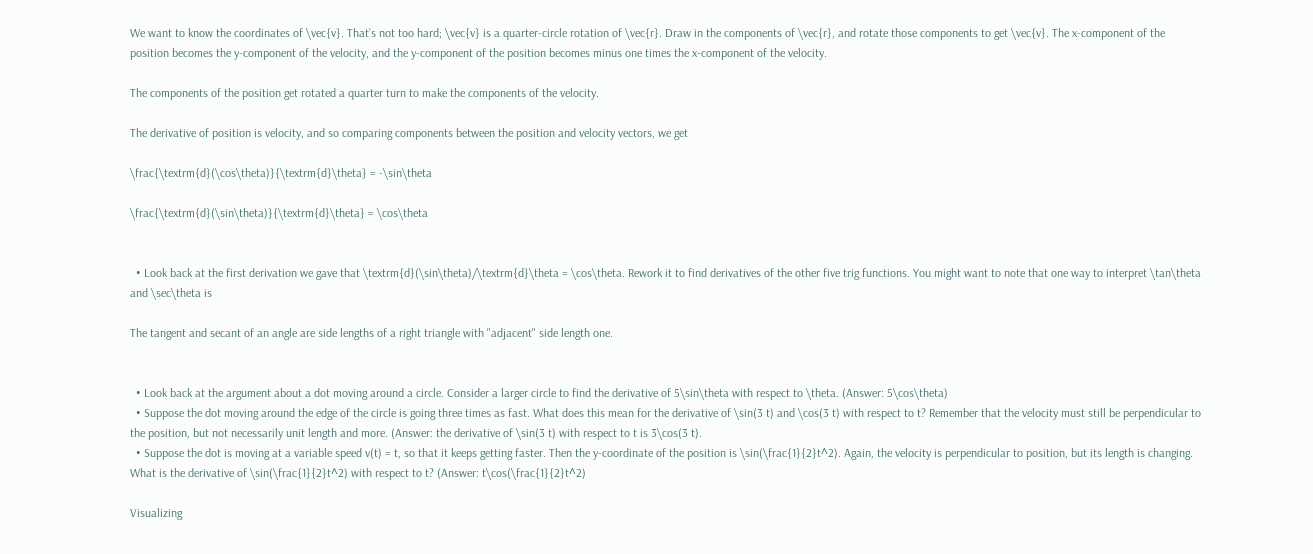We want to know the coordinates of \vec{v}. That’s not too hard; \vec{v} is a quarter-circle rotation of \vec{r}. Draw in the components of \vec{r}, and rotate those components to get \vec{v}. The x-component of the position becomes the y-component of the velocity, and the y-component of the position becomes minus one times the x-component of the velocity.

The components of the position get rotated a quarter turn to make the components of the velocity.

The derivative of position is velocity, and so comparing components between the position and velocity vectors, we get

\frac{\textrm{d}(\cos\theta)}{\textrm{d}\theta} = -\sin\theta

\frac{\textrm{d}(\sin\theta)}{\textrm{d}\theta} = \cos\theta


  • Look back at the first derivation we gave that \textrm{d}(\sin\theta)/\textrm{d}\theta = \cos\theta. Rework it to find derivatives of the other five trig functions. You might want to note that one way to interpret \tan\theta and \sec\theta is

The tangent and secant of an angle are side lengths of a right triangle with "adjacent" side length one.


  • Look back at the argument about a dot moving around a circle. Consider a larger circle to find the derivative of 5\sin\theta with respect to \theta. (Answer: 5\cos\theta)
  • Suppose the dot moving around the edge of the circle is going three times as fast. What does this mean for the derivative of \sin(3 t) and \cos(3 t) with respect to t? Remember that the velocity must still be perpendicular to the position, but not necessarily unit length and more. (Answer: the derivative of \sin(3 t) with respect to t is 3\cos(3 t).
  • Suppose the dot is moving at a variable speed v(t) = t, so that it keeps getting faster. Then the y-coordinate of the position is \sin(\frac{1}{2}t^2). Again, the velocity is perpendicular to position, but its length is changing. What is the derivative of \sin(\frac{1}{2}t^2) with respect to t? (Answer: t\cos(\frac{1}{2}t^2)

Visualizing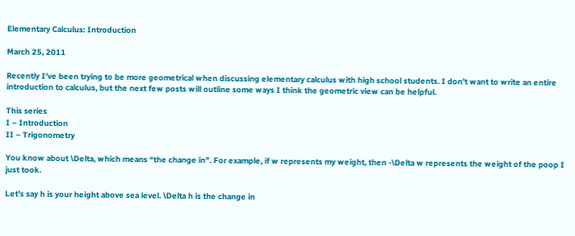Elementary Calculus: Introduction

March 25, 2011

Recently I’ve been trying to be more geometrical when discussing elementary calculus with high school students. I don’t want to write an entire introduction to calculus, but the next few posts will outline some ways I think the geometric view can be helpful.

This series
I – Introduction
II – Trigonometry

You know about \Delta, which means “the change in”. For example, if w represents my weight, then -\Delta w represents the weight of the poop I just took.

Let’s say h is your height above sea level. \Delta h is the change in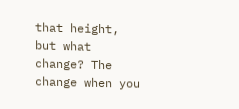that height, but what change? The change when you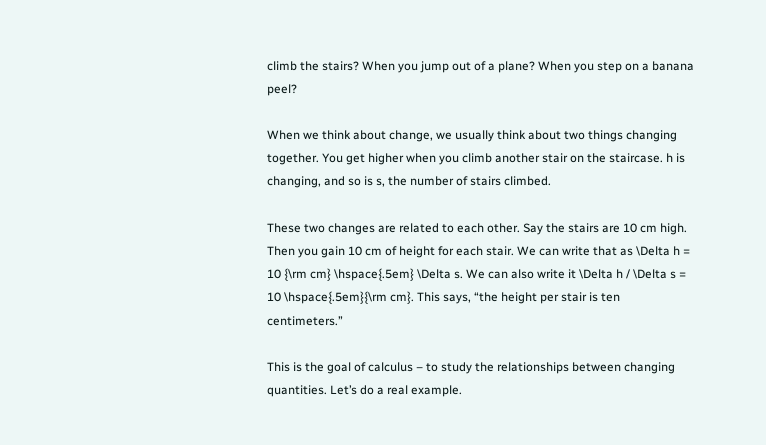climb the stairs? When you jump out of a plane? When you step on a banana peel?

When we think about change, we usually think about two things changing together. You get higher when you climb another stair on the staircase. h is changing, and so is s, the number of stairs climbed.

These two changes are related to each other. Say the stairs are 10 cm high. Then you gain 10 cm of height for each stair. We can write that as \Delta h = 10 {\rm cm} \hspace{.5em} \Delta s. We can also write it \Delta h / \Delta s = 10 \hspace{.5em}{\rm cm}. This says, “the height per stair is ten centimeters.”

This is the goal of calculus – to study the relationships between changing quantities. Let’s do a real example.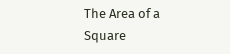The Area of a Square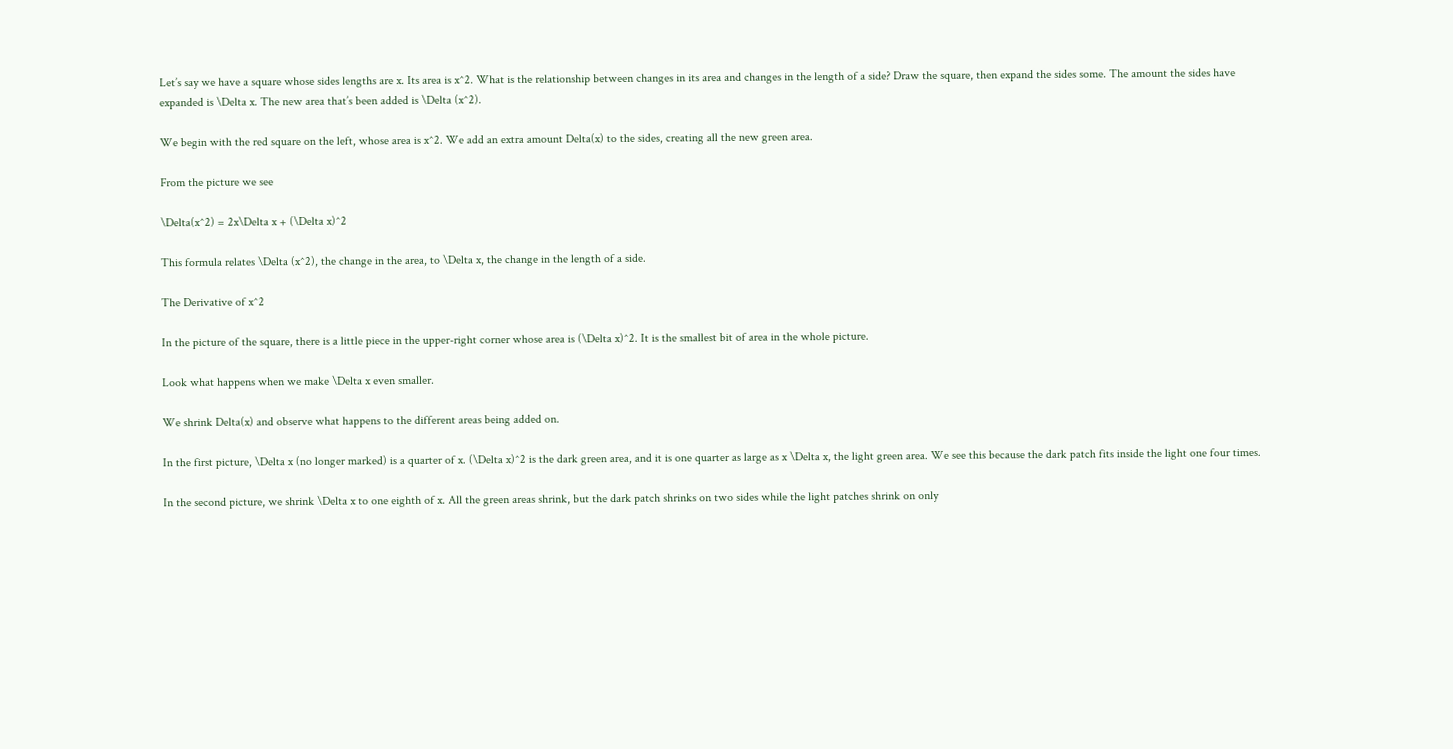Let’s say we have a square whose sides lengths are x. Its area is x^2. What is the relationship between changes in its area and changes in the length of a side? Draw the square, then expand the sides some. The amount the sides have expanded is \Delta x. The new area that’s been added is \Delta (x^2).

We begin with the red square on the left, whose area is x^2. We add an extra amount Delta(x) to the sides, creating all the new green area.

From the picture we see

\Delta(x^2) = 2x\Delta x + (\Delta x)^2

This formula relates \Delta (x^2), the change in the area, to \Delta x, the change in the length of a side.

The Derivative of x^2

In the picture of the square, there is a little piece in the upper-right corner whose area is (\Delta x)^2. It is the smallest bit of area in the whole picture.

Look what happens when we make \Delta x even smaller.

We shrink Delta(x) and observe what happens to the different areas being added on.

In the first picture, \Delta x (no longer marked) is a quarter of x. (\Delta x)^2 is the dark green area, and it is one quarter as large as x \Delta x, the light green area. We see this because the dark patch fits inside the light one four times.

In the second picture, we shrink \Delta x to one eighth of x. All the green areas shrink, but the dark patch shrinks on two sides while the light patches shrink on only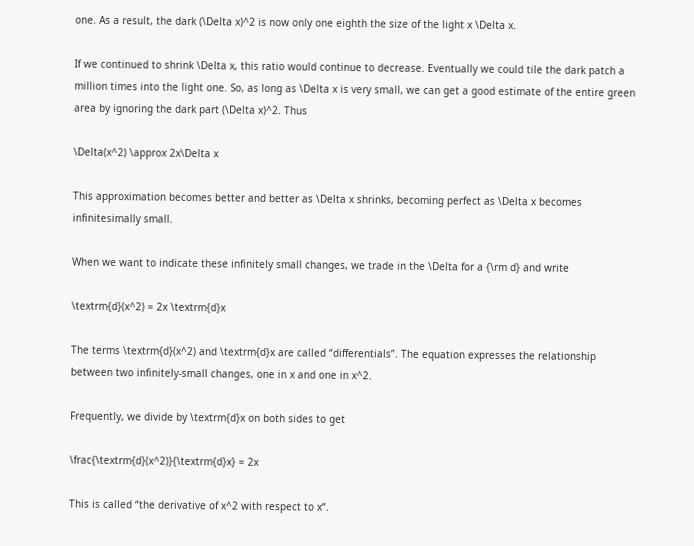one. As a result, the dark (\Delta x)^2 is now only one eighth the size of the light x \Delta x.

If we continued to shrink \Delta x, this ratio would continue to decrease. Eventually we could tile the dark patch a million times into the light one. So, as long as \Delta x is very small, we can get a good estimate of the entire green area by ignoring the dark part (\Delta x)^2. Thus

\Delta(x^2) \approx 2x\Delta x

This approximation becomes better and better as \Delta x shrinks, becoming perfect as \Delta x becomes infinitesimally small.

When we want to indicate these infinitely small changes, we trade in the \Delta for a {\rm d} and write

\textrm{d}(x^2) = 2x \textrm{d}x

The terms \textrm{d}(x^2) and \textrm{d}x are called “differentials”. The equation expresses the relationship between two infinitely-small changes, one in x and one in x^2.

Frequently, we divide by \textrm{d}x on both sides to get

\frac{\textrm{d}(x^2)}{\textrm{d}x} = 2x

This is called “the derivative of x^2 with respect to x“.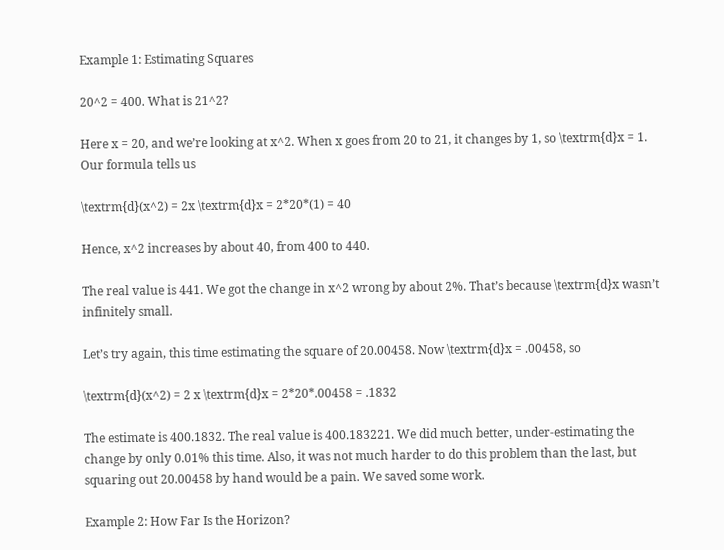Example 1: Estimating Squares

20^2 = 400. What is 21^2?

Here x = 20, and we’re looking at x^2. When x goes from 20 to 21, it changes by 1, so \textrm{d}x = 1. Our formula tells us

\textrm{d}(x^2) = 2x \textrm{d}x = 2*20*(1) = 40

Hence, x^2 increases by about 40, from 400 to 440.

The real value is 441. We got the change in x^2 wrong by about 2%. That’s because \textrm{d}x wasn’t infinitely small.

Let’s try again, this time estimating the square of 20.00458. Now \textrm{d}x = .00458, so

\textrm{d}(x^2) = 2 x \textrm{d}x = 2*20*.00458 = .1832

The estimate is 400.1832. The real value is 400.183221. We did much better, under-estimating the change by only 0.01% this time. Also, it was not much harder to do this problem than the last, but squaring out 20.00458 by hand would be a pain. We saved some work.

Example 2: How Far Is the Horizon?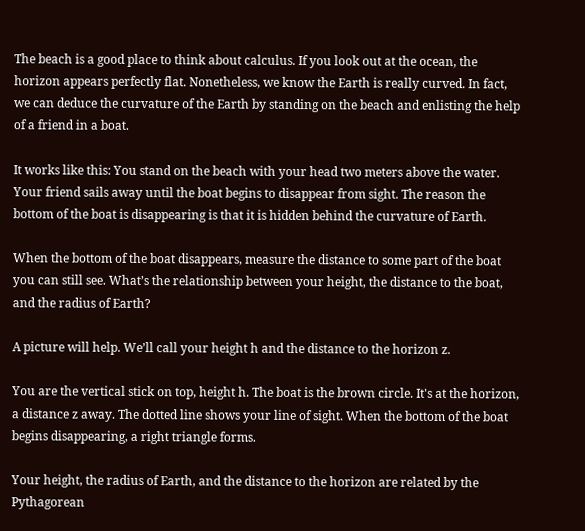The beach is a good place to think about calculus. If you look out at the ocean, the horizon appears perfectly flat. Nonetheless, we know the Earth is really curved. In fact, we can deduce the curvature of the Earth by standing on the beach and enlisting the help of a friend in a boat.

It works like this: You stand on the beach with your head two meters above the water. Your friend sails away until the boat begins to disappear from sight. The reason the bottom of the boat is disappearing is that it is hidden behind the curvature of Earth.

When the bottom of the boat disappears, measure the distance to some part of the boat you can still see. What’s the relationship between your height, the distance to the boat, and the radius of Earth?

A picture will help. We’ll call your height h and the distance to the horizon z.

You are the vertical stick on top, height h. The boat is the brown circle. It's at the horizon, a distance z away. The dotted line shows your line of sight. When the bottom of the boat begins disappearing, a right triangle forms.

Your height, the radius of Earth, and the distance to the horizon are related by the Pythagorean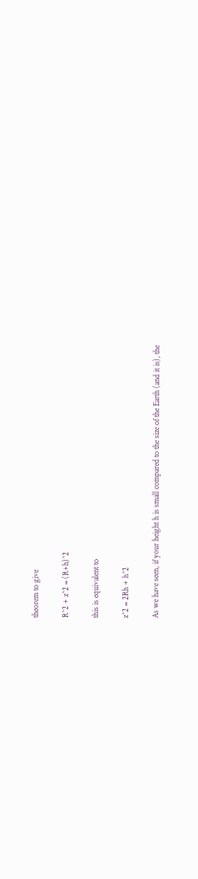theorem to give

R^2 + z^2 = (R+h)^2

this is equivalent to

z^2 = 2Rh + h^2

As we have seen, if your height h is small compared to the size of the Earth (and it is), the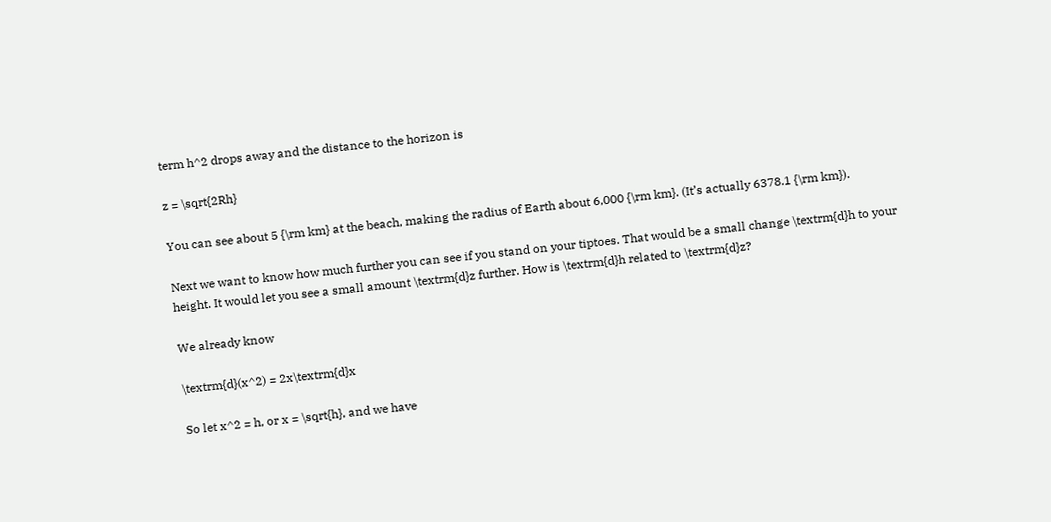term h^2 drops away and the distance to the horizon is

z = \sqrt{2Rh}

You can see about 5 {\rm km} at the beach, making the radius of Earth about 6,000 {\rm km}. (It’s actually 6378.1 {\rm km}).

Next we want to know how much further you can see if you stand on your tiptoes. That would be a small change \textrm{d}h to your height. It would let you see a small amount \textrm{d}z further. How is \textrm{d}h related to \textrm{d}z?

We already know

\textrm{d}(x^2) = 2x\textrm{d}x

So let x^2 = h, or x = \sqrt{h}, and we have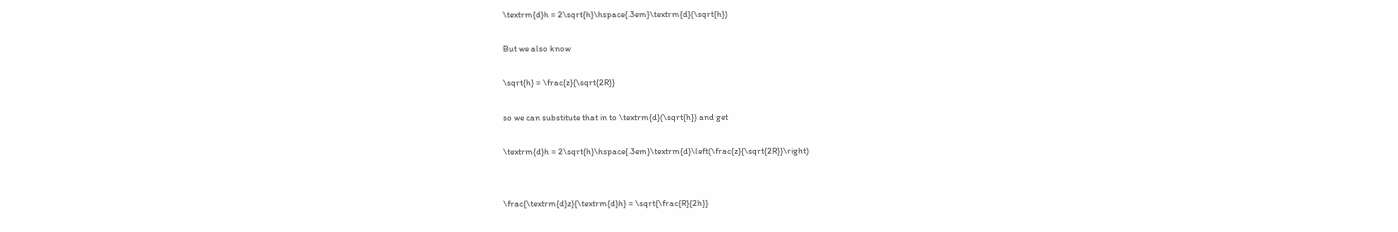\textrm{d}h = 2\sqrt{h}\hspace{.3em}\textrm{d}(\sqrt{h})

But we also know

\sqrt{h} = \frac{z}{\sqrt{2R}}

so we can substitute that in to \textrm{d}(\sqrt{h}) and get

\textrm{d}h = 2\sqrt{h}\hspace{.3em}\textrm{d}\left(\frac{z}{\sqrt{2R}}\right)


\frac{\textrm{d}z}{\textrm{d}h} = \sqrt{\frac{R}{2h}}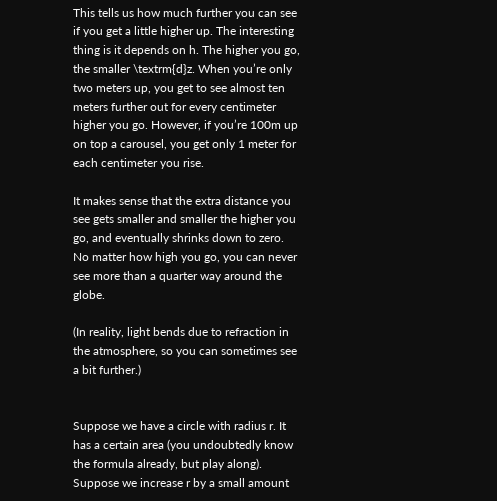This tells us how much further you can see if you get a little higher up. The interesting thing is it depends on h. The higher you go, the smaller \textrm{d}z. When you’re only two meters up, you get to see almost ten meters further out for every centimeter higher you go. However, if you’re 100m up on top a carousel, you get only 1 meter for each centimeter you rise.

It makes sense that the extra distance you see gets smaller and smaller the higher you go, and eventually shrinks down to zero. No matter how high you go, you can never see more than a quarter way around the globe.

(In reality, light bends due to refraction in the atmosphere, so you can sometimes see a bit further.)


Suppose we have a circle with radius r. It has a certain area (you undoubtedly know the formula already, but play along). Suppose we increase r by a small amount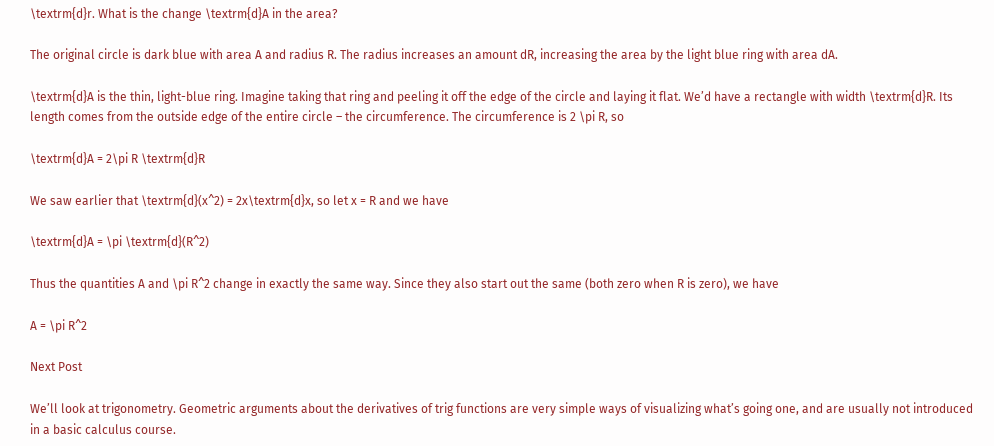\textrm{d}r. What is the change \textrm{d}A in the area?

The original circle is dark blue with area A and radius R. The radius increases an amount dR, increasing the area by the light blue ring with area dA.

\textrm{d}A is the thin, light-blue ring. Imagine taking that ring and peeling it off the edge of the circle and laying it flat. We’d have a rectangle with width \textrm{d}R. Its length comes from the outside edge of the entire circle – the circumference. The circumference is 2 \pi R, so

\textrm{d}A = 2\pi R \textrm{d}R

We saw earlier that \textrm{d}(x^2) = 2x\textrm{d}x, so let x = R and we have

\textrm{d}A = \pi \textrm{d}(R^2)

Thus the quantities A and \pi R^2 change in exactly the same way. Since they also start out the same (both zero when R is zero), we have

A = \pi R^2

Next Post

We’ll look at trigonometry. Geometric arguments about the derivatives of trig functions are very simple ways of visualizing what’s going one, and are usually not introduced in a basic calculus course.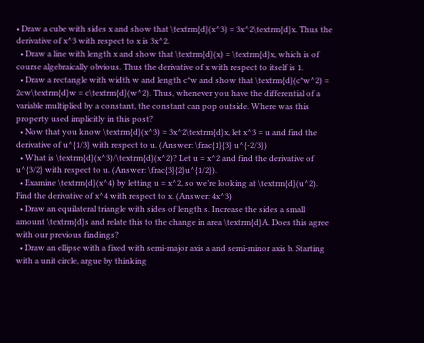• Draw a cube with sides x and show that \textrm{d}(x^3) = 3x^2\textrm{d}x. Thus the derivative of x^3 with respect to x is 3x^2.
  • Draw a line with length x and show that \textrm{d}(x) = \textrm{d}x, which is of course algebraically obvious. Thus the derivative of x with respect to itself is 1.
  • Draw a rectangle with width w and length c*w and show that \textrm{d}(c*w^2) = 2cw\textrm{d}w = c\textrm{d}(w^2). Thus, whenever you have the differential of a variable multiplied by a constant, the constant can pop outside. Where was this property used implicitly in this post?
  • Now that you know \textrm{d}(x^3) = 3x^2\textrm{d}x, let x^3 = u and find the derivative of u^{1/3} with respect to u. (Answer: \frac{1}{3} u^{-2/3})
  • What is \textrm{d}(x^3)/\textrm{d}(x^2)? Let u = x^2 and find the derivative of u^{3/2} with respect to u. (Answer: \frac{3}{2}u^{1/2}).
  • Examine \textrm{d}(x^4) by letting u = x^2, so we’re looking at \textrm{d}(u^2). Find the derivative of x^4 with respect to x. (Answer: 4x^3)
  • Draw an equilateral triangle with sides of length s. Increase the sides a small amount \textrm{d}s and relate this to the change in area \textrm{d}A. Does this agree with our previous findings?
  • Draw an ellipse with a fixed with semi-major axis a and semi-minor axis b. Starting with a unit circle, argue by thinking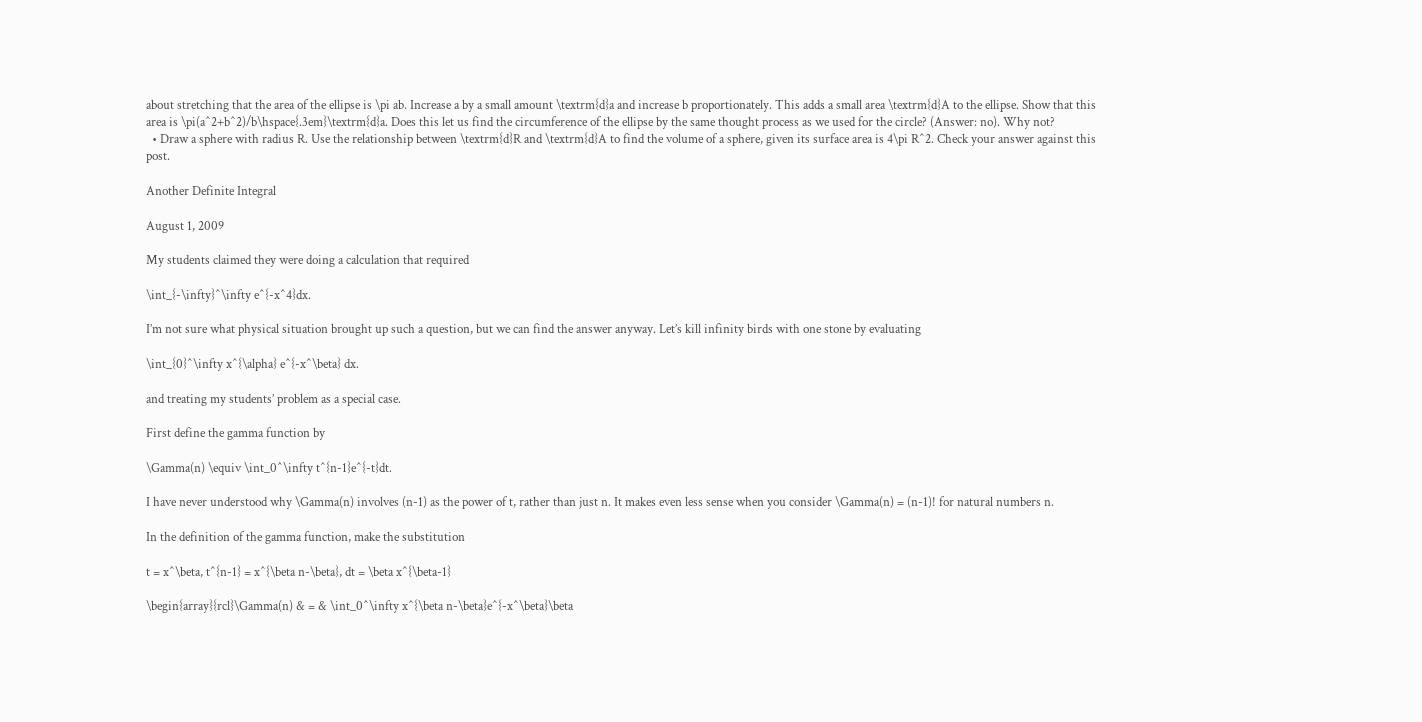about stretching that the area of the ellipse is \pi ab. Increase a by a small amount \textrm{d}a and increase b proportionately. This adds a small area \textrm{d}A to the ellipse. Show that this area is \pi(a^2+b^2)/b\hspace{.3em}\textrm{d}a. Does this let us find the circumference of the ellipse by the same thought process as we used for the circle? (Answer: no). Why not?
  • Draw a sphere with radius R. Use the relationship between \textrm{d}R and \textrm{d}A to find the volume of a sphere, given its surface area is 4\pi R^2. Check your answer against this post.

Another Definite Integral

August 1, 2009

My students claimed they were doing a calculation that required

\int_{-\infty}^\infty e^{-x^4}dx.

I’m not sure what physical situation brought up such a question, but we can find the answer anyway. Let’s kill infinity birds with one stone by evaluating

\int_{0}^\infty x^{\alpha} e^{-x^\beta} dx.

and treating my students’ problem as a special case.

First define the gamma function by

\Gamma(n) \equiv \int_0^\infty t^{n-1}e^{-t}dt.

I have never understood why \Gamma(n) involves (n-1) as the power of t, rather than just n. It makes even less sense when you consider \Gamma(n) = (n-1)! for natural numbers n.

In the definition of the gamma function, make the substitution

t = x^\beta, t^{n-1} = x^{\beta n-\beta}, dt = \beta x^{\beta-1}

\begin{array}{rcl}\Gamma(n) & = & \int_0^\infty x^{\beta n-\beta}e^{-x^\beta}\beta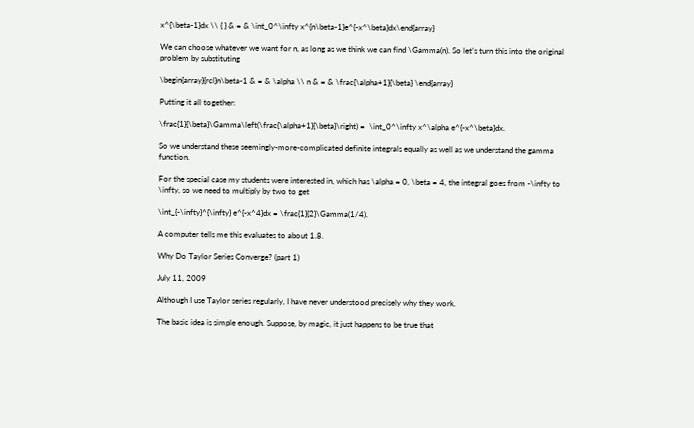x^{\beta-1}dx \\ { } & = & \int_0^\infty x^{n\beta-1}e^{-x^\beta}dx\end{array}

We can choose whatever we want for n, as long as we think we can find \Gamma(n). So let’s turn this into the original problem by substituting

\begin{array}{rcl}n\beta-1 & = & \alpha \\ n & = & \frac{\alpha+1}{\beta} \end{array}

Putting it all together:

\frac{1}{\beta}\Gamma\left(\frac{\alpha+1}{\beta}\right) =  \int_0^\infty x^\alpha e^{-x^\beta}dx.

So we understand these seemingly-more-complicated definite integrals equally as well as we understand the gamma function.

For the special case my students were interested in, which has \alpha = 0, \beta = 4, the integral goes from -\infty to \infty, so we need to multiply by two to get

\int_{-\infty}^{\infty} e^{-x^4}dx = \frac{1}{2}\Gamma(1/4).

A computer tells me this evaluates to about 1.8.

Why Do Taylor Series Converge? (part 1)

July 11, 2009

Although I use Taylor series regularly, I have never understood precisely why they work.

The basic idea is simple enough. Suppose, by magic, it just happens to be true that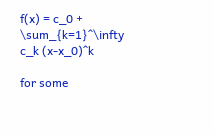f(x) = c_0 + \sum_{k=1}^\infty c_k (x-x_0)^k

for some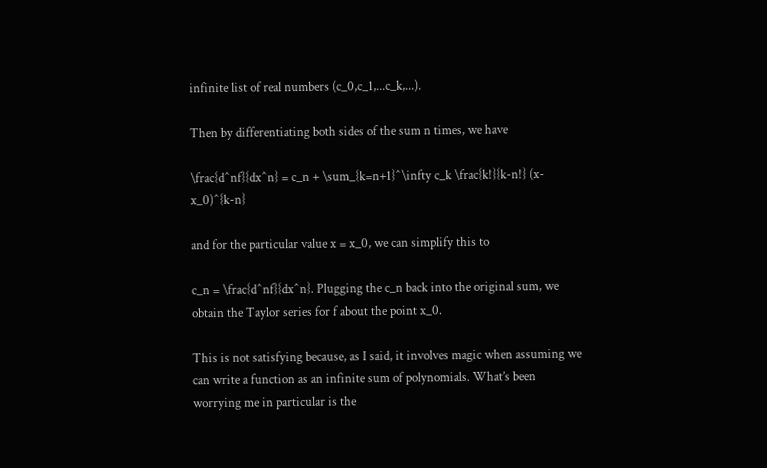infinite list of real numbers (c_0,c_1,...c_k,...).

Then by differentiating both sides of the sum n times, we have

\frac{d^nf}{dx^n} = c_n + \sum_{k=n+1}^\infty c_k \frac{k!}{k-n!} (x-x_0)^{k-n}

and for the particular value x = x_0, we can simplify this to

c_n = \frac{d^nf}{dx^n}. Plugging the c_n back into the original sum, we obtain the Taylor series for f about the point x_0.

This is not satisfying because, as I said, it involves magic when assuming we can write a function as an infinite sum of polynomials. What’s been worrying me in particular is the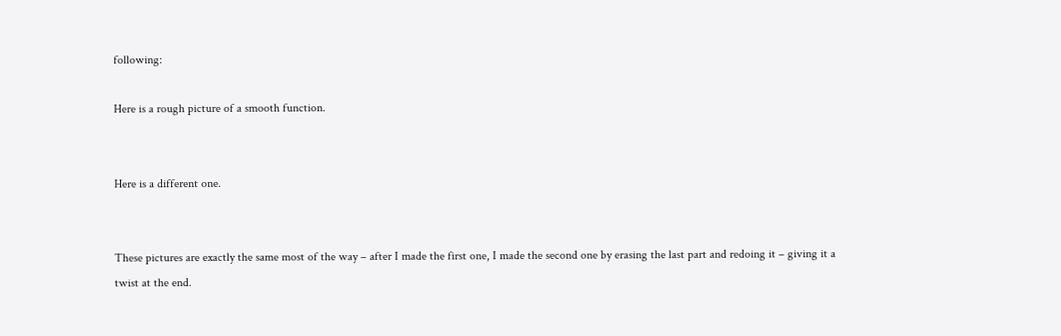following:

Here is a rough picture of a smooth function.


Here is a different one.


These pictures are exactly the same most of the way – after I made the first one, I made the second one by erasing the last part and redoing it – giving it a twist at the end.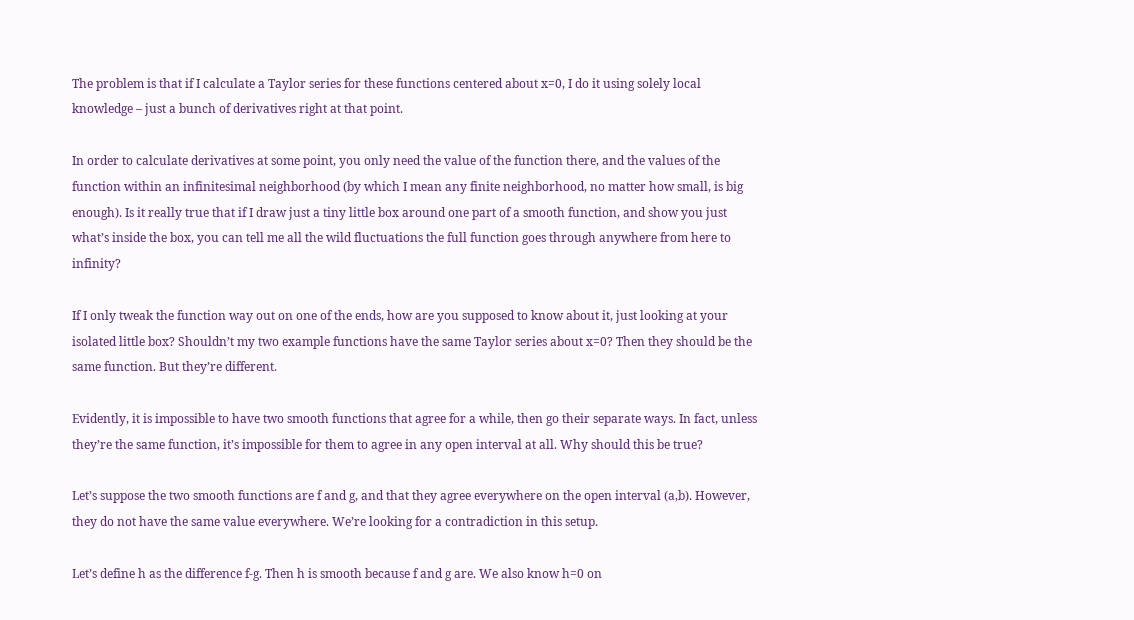The problem is that if I calculate a Taylor series for these functions centered about x=0, I do it using solely local knowledge – just a bunch of derivatives right at that point.

In order to calculate derivatives at some point, you only need the value of the function there, and the values of the function within an infinitesimal neighborhood (by which I mean any finite neighborhood, no matter how small, is big enough). Is it really true that if I draw just a tiny little box around one part of a smooth function, and show you just what’s inside the box, you can tell me all the wild fluctuations the full function goes through anywhere from here to infinity?

If I only tweak the function way out on one of the ends, how are you supposed to know about it, just looking at your isolated little box? Shouldn’t my two example functions have the same Taylor series about x=0? Then they should be the same function. But they’re different.

Evidently, it is impossible to have two smooth functions that agree for a while, then go their separate ways. In fact, unless they’re the same function, it’s impossible for them to agree in any open interval at all. Why should this be true?

Let’s suppose the two smooth functions are f and g, and that they agree everywhere on the open interval (a,b). However, they do not have the same value everywhere. We’re looking for a contradiction in this setup.

Let’s define h as the difference f-g. Then h is smooth because f and g are. We also know h=0 on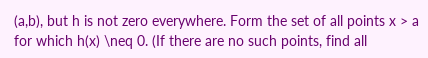(a,b), but h is not zero everywhere. Form the set of all points x > a for which h(x) \neq 0. (If there are no such points, find all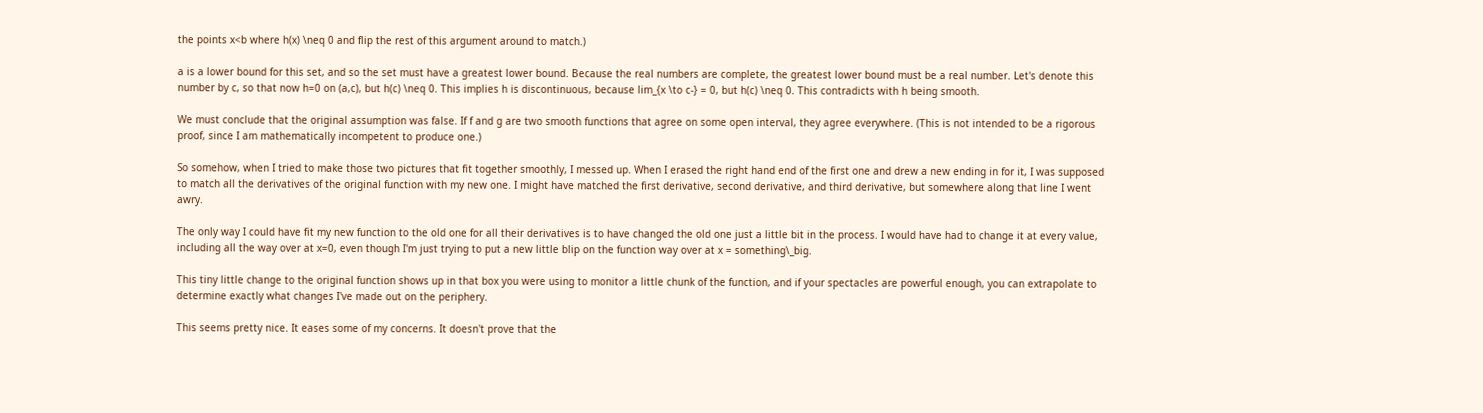the points x<b where h(x) \neq 0 and flip the rest of this argument around to match.)

a is a lower bound for this set, and so the set must have a greatest lower bound. Because the real numbers are complete, the greatest lower bound must be a real number. Let's denote this number by c, so that now h=0 on (a,c), but h(c) \neq 0. This implies h is discontinuous, because lim_{x \to c-} = 0, but h(c) \neq 0. This contradicts with h being smooth.

We must conclude that the original assumption was false. If f and g are two smooth functions that agree on some open interval, they agree everywhere. (This is not intended to be a rigorous proof, since I am mathematically incompetent to produce one.)

So somehow, when I tried to make those two pictures that fit together smoothly, I messed up. When I erased the right hand end of the first one and drew a new ending in for it, I was supposed to match all the derivatives of the original function with my new one. I might have matched the first derivative, second derivative, and third derivative, but somewhere along that line I went awry.

The only way I could have fit my new function to the old one for all their derivatives is to have changed the old one just a little bit in the process. I would have had to change it at every value, including all the way over at x=0, even though I'm just trying to put a new little blip on the function way over at x = something\_big.

This tiny little change to the original function shows up in that box you were using to monitor a little chunk of the function, and if your spectacles are powerful enough, you can extrapolate to determine exactly what changes I've made out on the periphery.

This seems pretty nice. It eases some of my concerns. It doesn't prove that the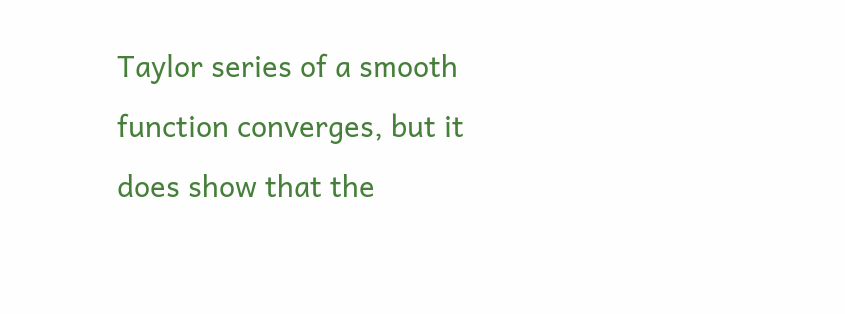Taylor series of a smooth function converges, but it does show that the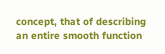concept, that of describing an entire smooth function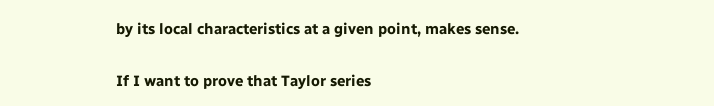by its local characteristics at a given point, makes sense.

If I want to prove that Taylor series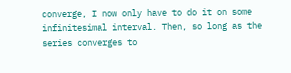converge, I now only have to do it on some infinitesimal interval. Then, so long as the series converges to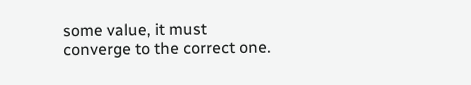some value, it must converge to the correct one.